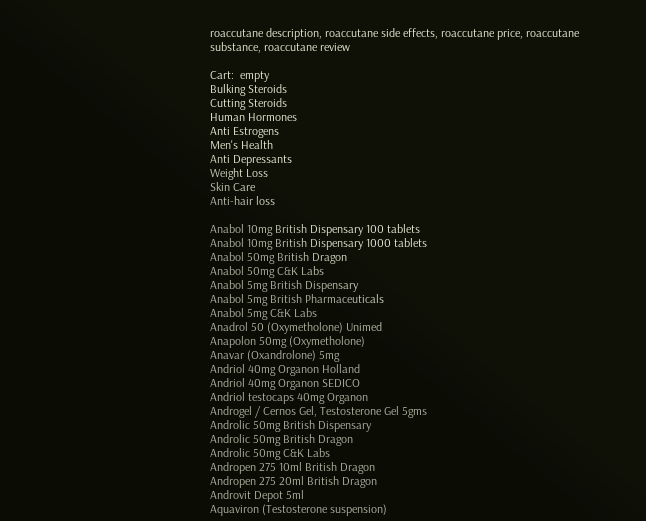roaccutane description, roaccutane side effects, roaccutane price, roaccutane substance, roaccutane review

Cart:  empty
Bulking Steroids
Cutting Steroids
Human Hormones
Anti Estrogens
Men's Health
Anti Depressants
Weight Loss
Skin Care
Anti-hair loss

Anabol 10mg British Dispensary 100 tablets
Anabol 10mg British Dispensary 1000 tablets
Anabol 50mg British Dragon
Anabol 50mg C&K Labs
Anabol 5mg British Dispensary
Anabol 5mg British Pharmaceuticals
Anabol 5mg C&K Labs
Anadrol 50 (Oxymetholone) Unimed
Anapolon 50mg (Oxymetholone)
Anavar (Oxandrolone) 5mg
Andriol 40mg Organon Holland
Andriol 40mg Organon SEDICO
Andriol testocaps 40mg Organon
Androgel / Cernos Gel, Testosterone Gel 5gms
Androlic 50mg British Dispensary
Androlic 50mg British Dragon
Androlic 50mg C&K Labs
Andropen 275 10ml British Dragon
Andropen 275 20ml British Dragon
Androvit Depot 5ml
Aquaviron (Testosterone suspension)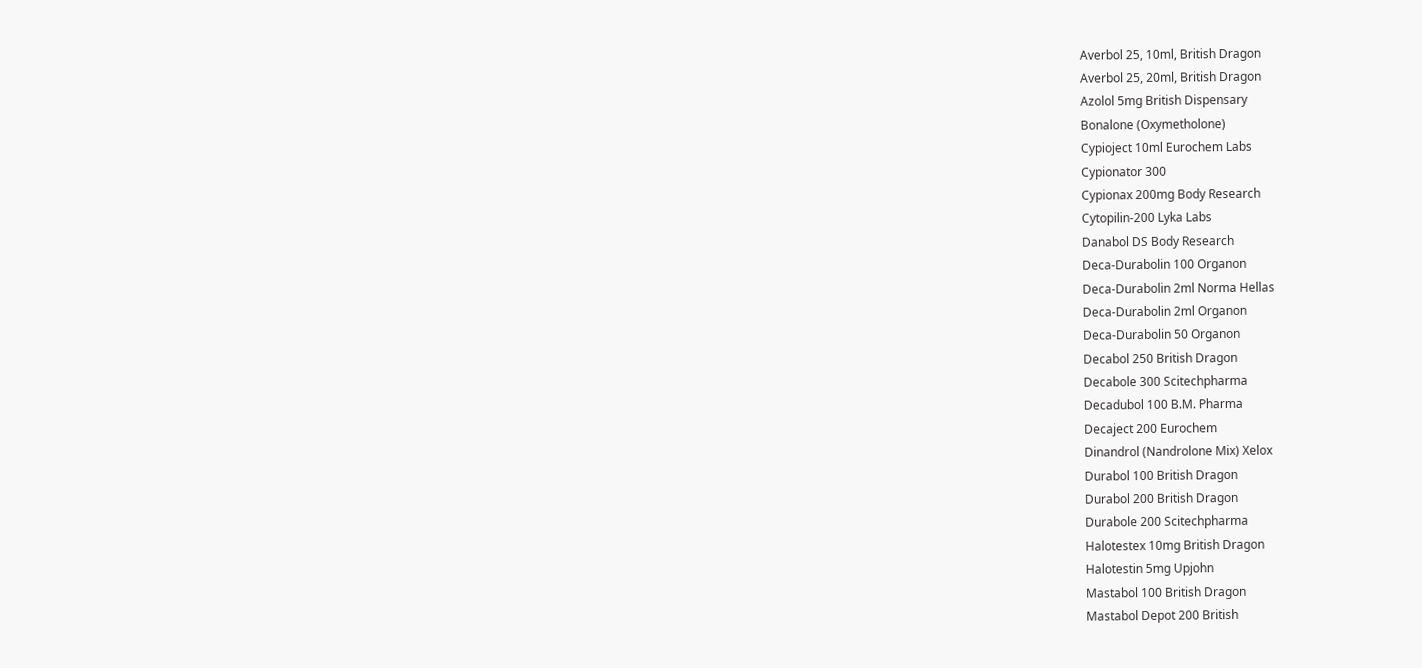Averbol 25, 10ml, British Dragon
Averbol 25, 20ml, British Dragon
Azolol 5mg British Dispensary
Bonalone (Oxymetholone)
Cypioject 10ml Eurochem Labs
Cypionator 300
Cypionax 200mg Body Research
Cytopilin-200 Lyka Labs
Danabol DS Body Research
Deca-Durabolin 100 Organon
Deca-Durabolin 2ml Norma Hellas
Deca-Durabolin 2ml Organon
Deca-Durabolin 50 Organon
Decabol 250 British Dragon
Decabole 300 Scitechpharma
Decadubol 100 B.M. Pharma
Decaject 200 Eurochem
Dinandrol (Nandrolone Mix) Xelox
Durabol 100 British Dragon
Durabol 200 British Dragon
Durabole 200 Scitechpharma
Halotestex 10mg British Dragon
Halotestin 5mg Upjohn
Mastabol 100 British Dragon
Mastabol Depot 200 British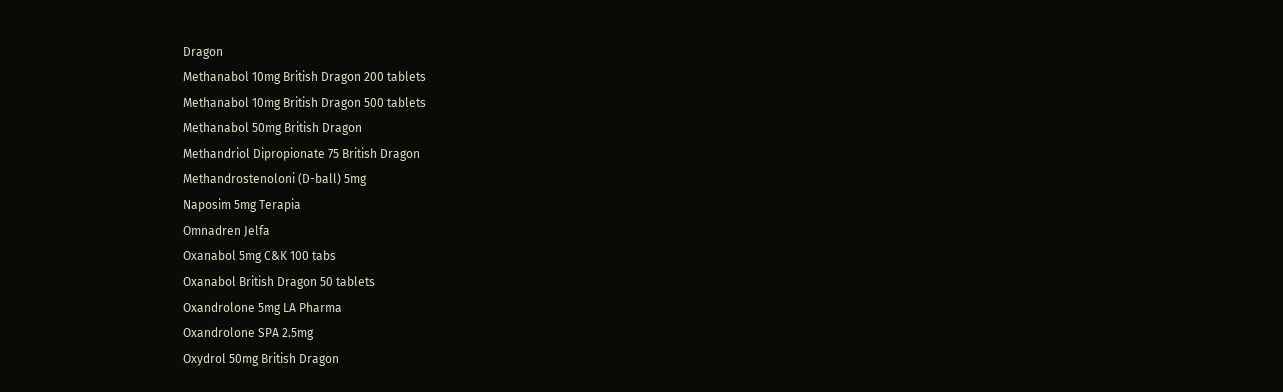Dragon
Methanabol 10mg British Dragon 200 tablets
Methanabol 10mg British Dragon 500 tablets
Methanabol 50mg British Dragon
Methandriol Dipropionate 75 British Dragon
Methandrostenoloni (D-ball) 5mg
Naposim 5mg Terapia
Omnadren Jelfa
Oxanabol 5mg C&K 100 tabs
Oxanabol British Dragon 50 tablets
Oxandrolone 5mg LA Pharma
Oxandrolone SPA 2.5mg
Oxydrol 50mg British Dragon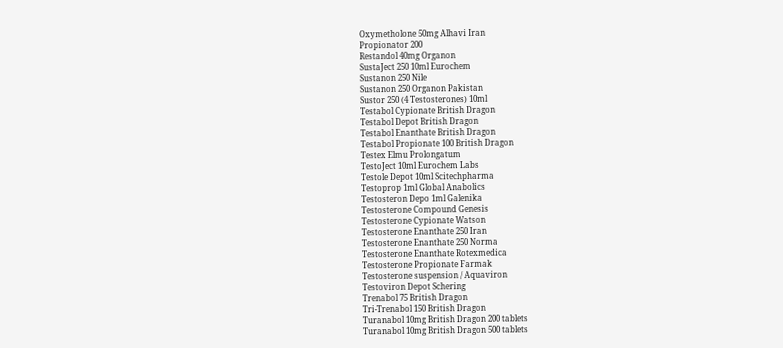Oxymetholone 50mg Alhavi Iran
Propionator 200
Restandol 40mg Organon
SustaJect 250 10ml Eurochem
Sustanon 250 Nile
Sustanon 250 Organon Pakistan
Sustor 250 (4 Testosterones) 10ml
Testabol Cypionate British Dragon
Testabol Depot British Dragon
Testabol Enanthate British Dragon
Testabol Propionate 100 British Dragon
Testex Elmu Prolongatum
TestoJect 10ml Eurochem Labs
Testole Depot 10ml Scitechpharma
Testoprop 1ml Global Anabolics
Testosteron Depo 1ml Galenika
Testosterone Compound Genesis
Testosterone Cypionate Watson
Testosterone Enanthate 250 Iran
Testosterone Enanthate 250 Norma
Testosterone Enanthate Rotexmedica
Testosterone Propionate Farmak
Testosterone suspension / Aquaviron
Testoviron Depot Schering
Trenabol 75 British Dragon
Tri-Trenabol 150 British Dragon
Turanabol 10mg British Dragon 200 tablets
Turanabol 10mg British Dragon 500 tablets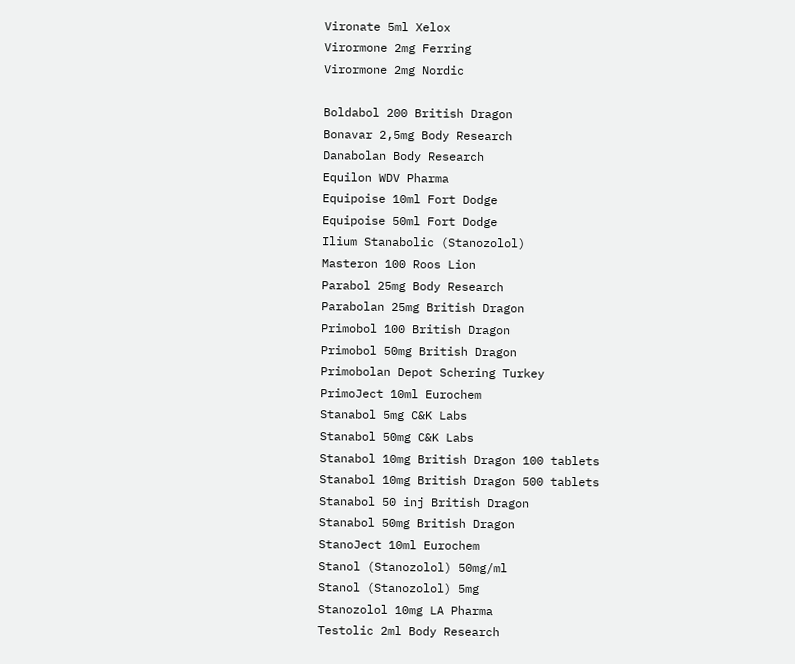Vironate 5ml Xelox
Virormone 2mg Ferring
Virormone 2mg Nordic

Boldabol 200 British Dragon
Bonavar 2,5mg Body Research
Danabolan Body Research
Equilon WDV Pharma
Equipoise 10ml Fort Dodge
Equipoise 50ml Fort Dodge
Ilium Stanabolic (Stanozolol)
Masteron 100 Roos Lion
Parabol 25mg Body Research
Parabolan 25mg British Dragon
Primobol 100 British Dragon
Primobol 50mg British Dragon
Primobolan Depot Schering Turkey
PrimoJect 10ml Eurochem
Stanabol 5mg C&K Labs
Stanabol 50mg C&K Labs
Stanabol 10mg British Dragon 100 tablets
Stanabol 10mg British Dragon 500 tablets
Stanabol 50 inj British Dragon
Stanabol 50mg British Dragon
StanoJect 10ml Eurochem
Stanol (Stanozolol) 50mg/ml
Stanol (Stanozolol) 5mg
Stanozolol 10mg LA Pharma
Testolic 2ml Body Research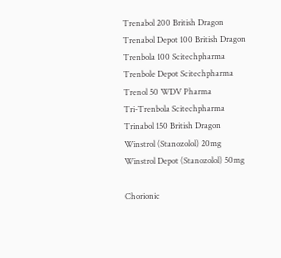Trenabol 200 British Dragon
Trenabol Depot 100 British Dragon
Trenbola 100 Scitechpharma
Trenbole Depot Scitechpharma
Trenol 50 WDV Pharma
Tri-Trenbola Scitechpharma
Trinabol 150 British Dragon
Winstrol (Stanozolol) 20mg
Winstrol Depot (Stanozolol) 50mg

Chorionic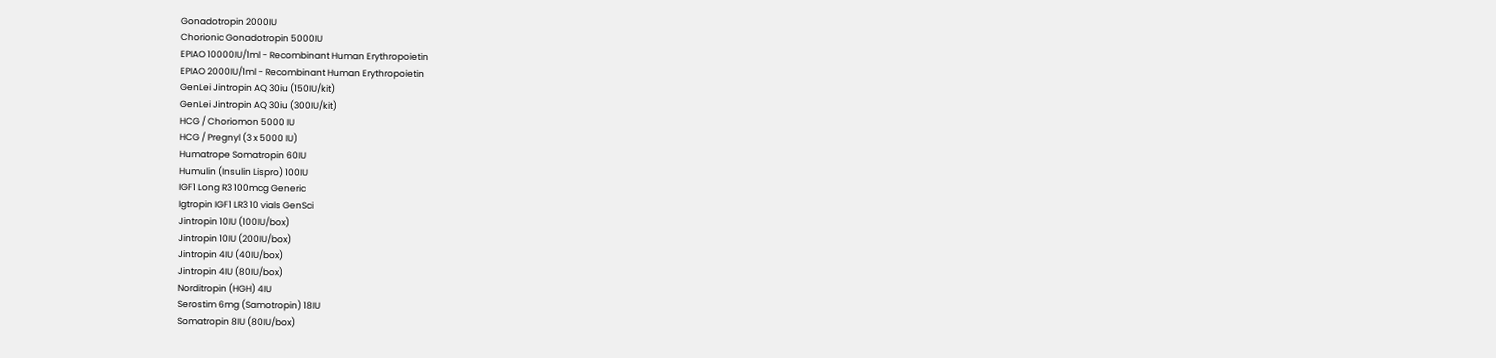Gonadotropin 2000IU
Chorionic Gonadotropin 5000IU
EPIAO 10000IU/1ml - Recombinant Human Erythropoietin
EPIAO 2000IU/1ml - Recombinant Human Erythropoietin
GenLei Jintropin AQ 30iu (150IU/kit)
GenLei Jintropin AQ 30iu (300IU/kit)
HCG / Choriomon 5000 IU
HCG / Pregnyl (3 x 5000 IU)
Humatrope Somatropin 60IU
Humulin (Insulin Lispro) 100IU
IGF1 Long R3 100mcg Generic
Igtropin IGF1 LR3 10 vials GenSci
Jintropin 10IU (100IU/box)
Jintropin 10IU (200IU/box)
Jintropin 4IU (40IU/box)
Jintropin 4IU (80IU/box)
Norditropin (HGH) 4IU
Serostim 6mg (Samotropin) 18IU
Somatropin 8IU (80IU/box)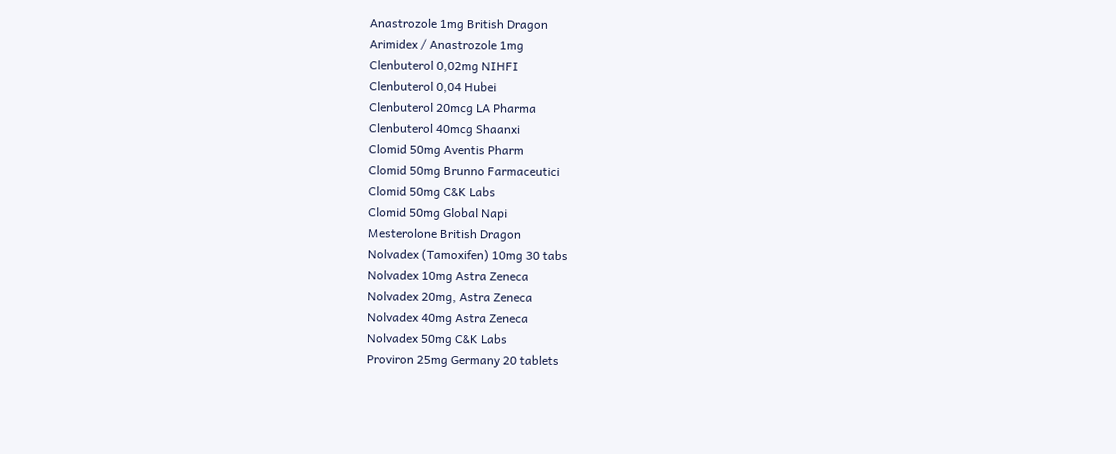Anastrozole 1mg British Dragon
Arimidex / Anastrozole 1mg
Clenbuterol 0,02mg NIHFI
Clenbuterol 0,04 Hubei
Clenbuterol 20mcg LA Pharma
Clenbuterol 40mcg Shaanxi
Clomid 50mg Aventis Pharm
Clomid 50mg Brunno Farmaceutici
Clomid 50mg C&K Labs
Clomid 50mg Global Napi
Mesterolone British Dragon
Nolvadex (Tamoxifen) 10mg 30 tabs
Nolvadex 10mg Astra Zeneca
Nolvadex 20mg, Astra Zeneca
Nolvadex 40mg Astra Zeneca
Nolvadex 50mg C&K Labs
Proviron 25mg Germany 20 tablets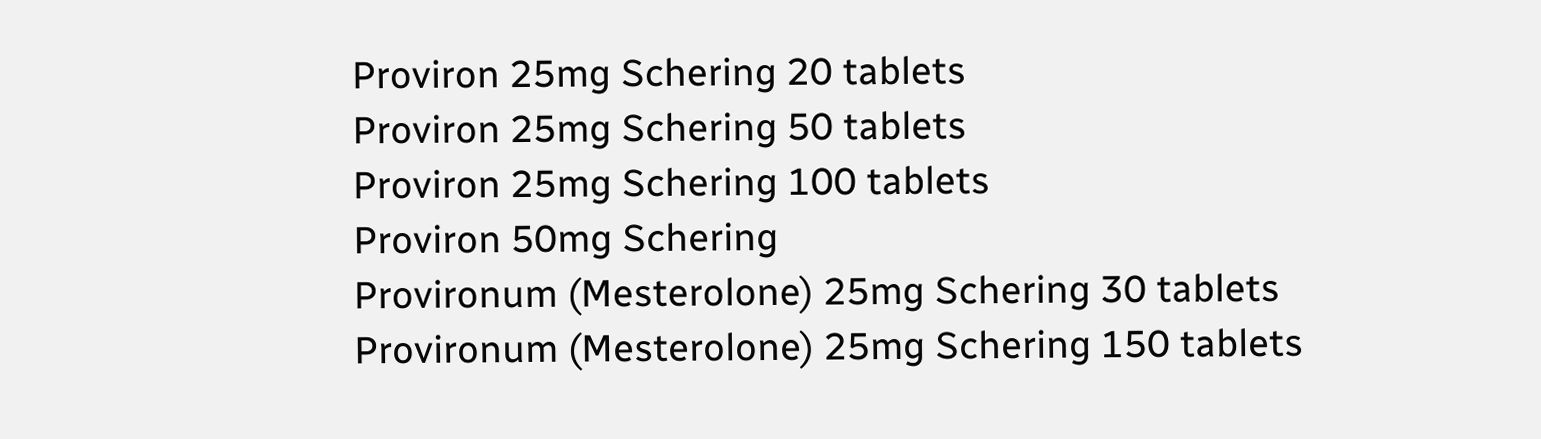Proviron 25mg Schering 20 tablets
Proviron 25mg Schering 50 tablets
Proviron 25mg Schering 100 tablets
Proviron 50mg Schering
Provironum (Mesterolone) 25mg Schering 30 tablets
Provironum (Mesterolone) 25mg Schering 150 tablets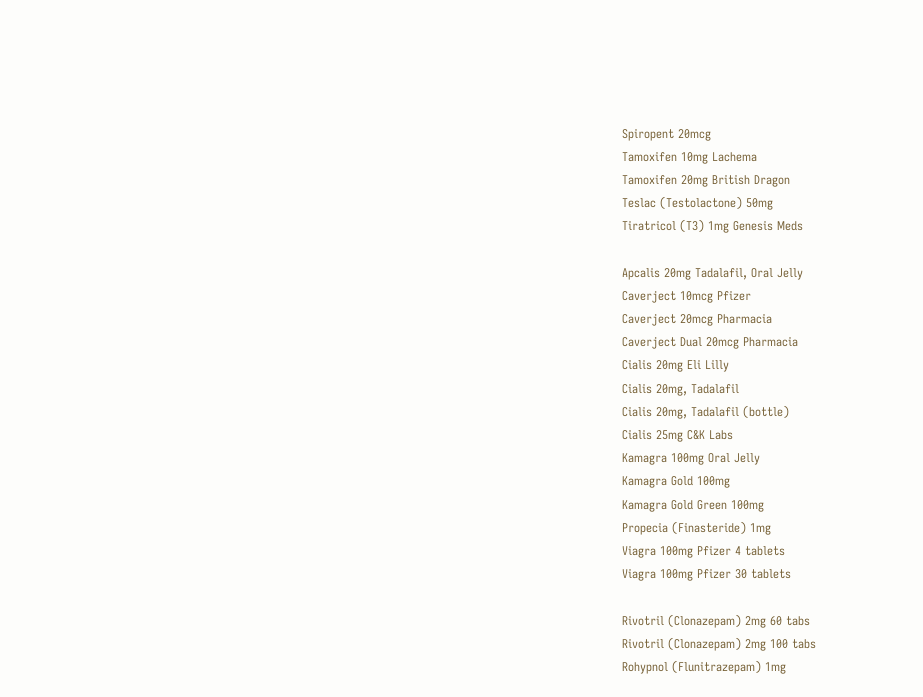Spiropent 20mcg
Tamoxifen 10mg Lachema
Tamoxifen 20mg British Dragon
Teslac (Testolactone) 50mg
Tiratricol (T3) 1mg Genesis Meds

Apcalis 20mg Tadalafil, Oral Jelly
Caverject 10mcg Pfizer
Caverject 20mcg Pharmacia
Caverject Dual 20mcg Pharmacia
Cialis 20mg Eli Lilly
Cialis 20mg, Tadalafil
Cialis 20mg, Tadalafil (bottle)
Cialis 25mg C&K Labs
Kamagra 100mg Oral Jelly
Kamagra Gold 100mg
Kamagra Gold Green 100mg
Propecia (Finasteride) 1mg
Viagra 100mg Pfizer 4 tablets
Viagra 100mg Pfizer 30 tablets

Rivotril (Clonazepam) 2mg 60 tabs
Rivotril (Clonazepam) 2mg 100 tabs
Rohypnol (Flunitrazepam) 1mg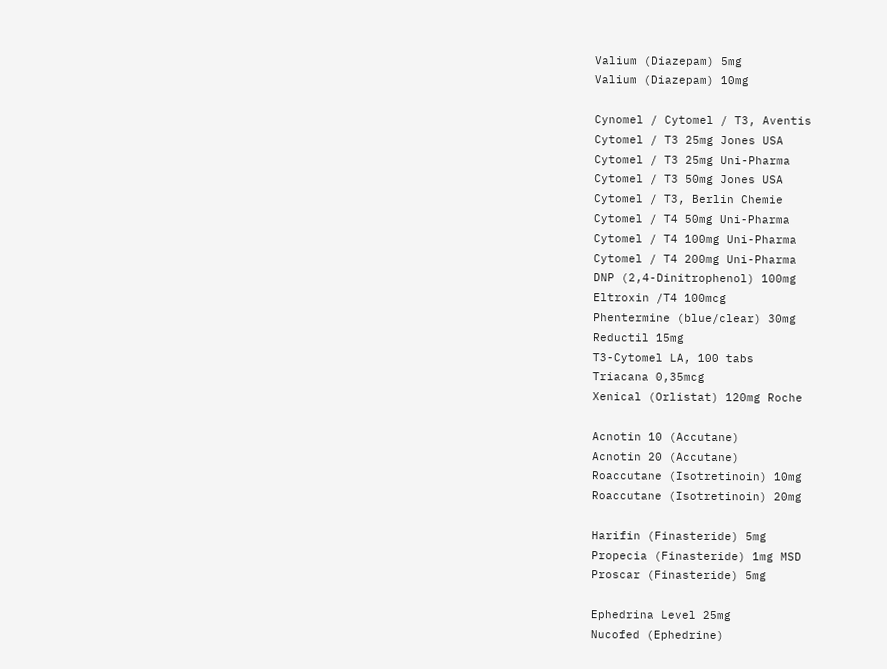Valium (Diazepam) 5mg
Valium (Diazepam) 10mg

Cynomel / Cytomel / T3, Aventis
Cytomel / T3 25mg Jones USA
Cytomel / T3 25mg Uni-Pharma
Cytomel / T3 50mg Jones USA
Cytomel / T3, Berlin Chemie
Cytomel / T4 50mg Uni-Pharma
Cytomel / T4 100mg Uni-Pharma
Cytomel / T4 200mg Uni-Pharma
DNP (2,4-Dinitrophenol) 100mg
Eltroxin /T4 100mcg
Phentermine (blue/clear) 30mg
Reductil 15mg
T3-Cytomel LA, 100 tabs
Triacana 0,35mcg
Xenical (Orlistat) 120mg Roche

Acnotin 10 (Accutane)
Acnotin 20 (Accutane)
Roaccutane (Isotretinoin) 10mg
Roaccutane (Isotretinoin) 20mg

Harifin (Finasteride) 5mg
Propecia (Finasteride) 1mg MSD
Proscar (Finasteride) 5mg

Ephedrina Level 25mg
Nucofed (Ephedrine)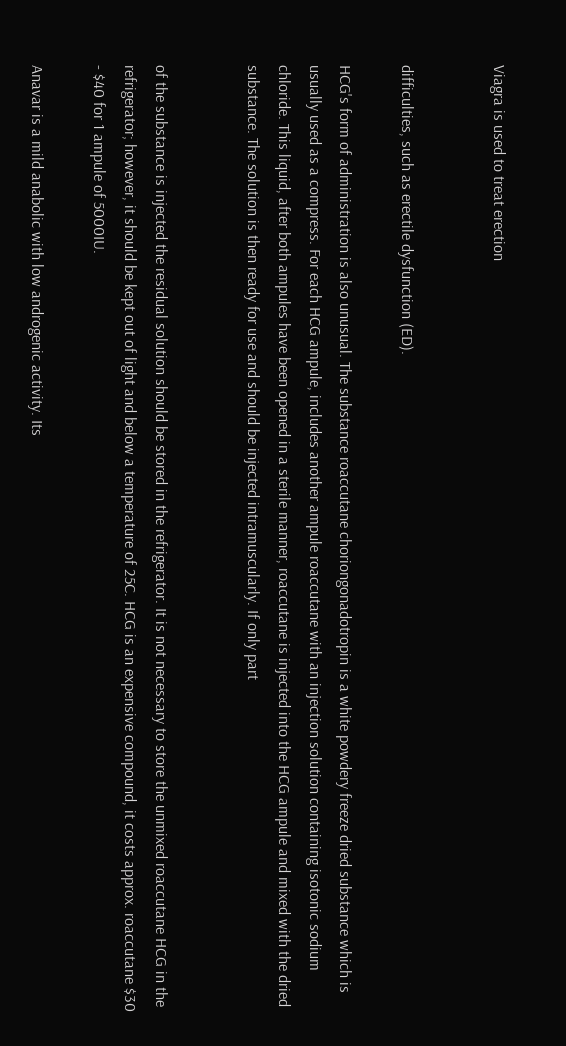Viagra is used to treat erection


difficulties, such as erectile dysfunction (ED).

HCG's form of administration is also unusual. The substance roaccutane choriongonadotropin is a white powdery freeze dried substance which is usually used as a compress. For each HCG ampule, includes another ampule roaccutane with an injection solution containing isotonic sodium chloride. This liquid, after both ampules have been opened in a sterile manner, roaccutane is injected into the HCG ampule and mixed with the dried substance. The solution is then ready for use and should be injected intramuscularly. If only part


of the substance is injected the residual solution should be stored in the refrigerator. It is not necessary to store the unmixed roaccutane HCG in the refrigerator; however, it should be kept out of light and below a temperature of 25C. HCG is an expensive compound, it costs approx. roaccutane $30 - $40 for 1 ampule of 5000IU.

Anavar is a mild anabolic with low androgenic activity. Its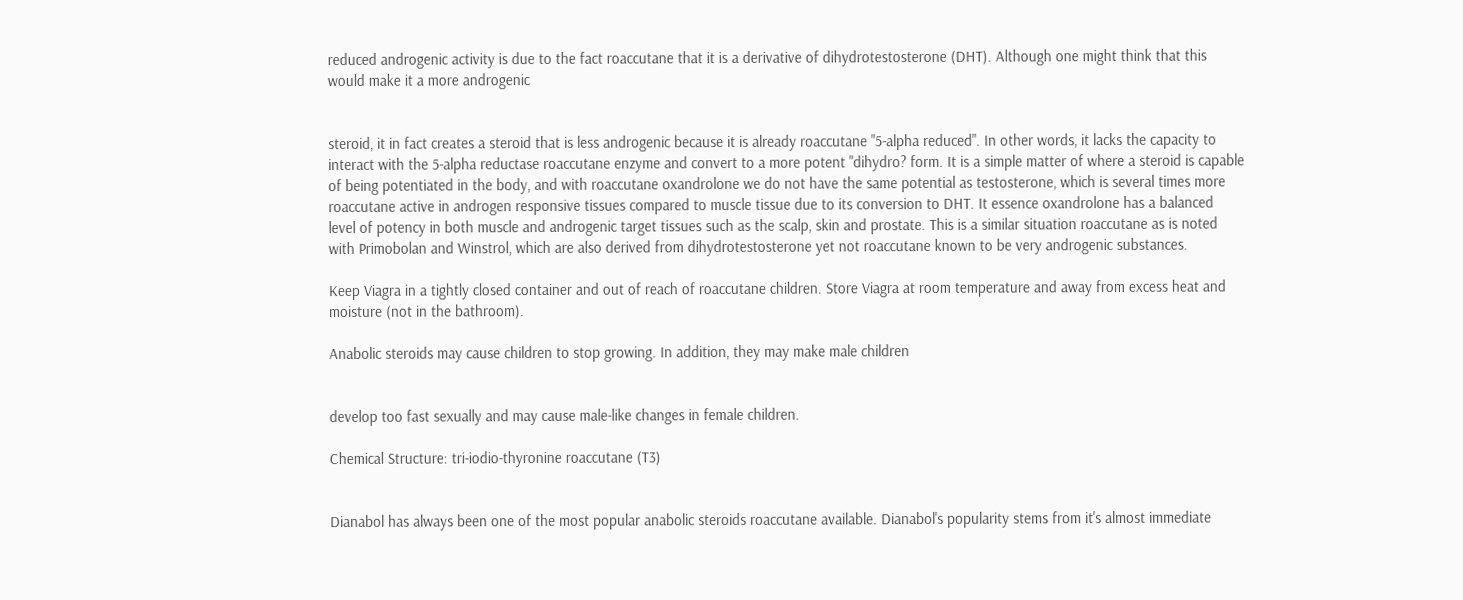reduced androgenic activity is due to the fact roaccutane that it is a derivative of dihydrotestosterone (DHT). Although one might think that this would make it a more androgenic


steroid, it in fact creates a steroid that is less androgenic because it is already roaccutane "5-alpha reduced". In other words, it lacks the capacity to interact with the 5-alpha reductase roaccutane enzyme and convert to a more potent "dihydro? form. It is a simple matter of where a steroid is capable of being potentiated in the body, and with roaccutane oxandrolone we do not have the same potential as testosterone, which is several times more roaccutane active in androgen responsive tissues compared to muscle tissue due to its conversion to DHT. It essence oxandrolone has a balanced
level of potency in both muscle and androgenic target tissues such as the scalp, skin and prostate. This is a similar situation roaccutane as is noted with Primobolan and Winstrol, which are also derived from dihydrotestosterone yet not roaccutane known to be very androgenic substances.

Keep Viagra in a tightly closed container and out of reach of roaccutane children. Store Viagra at room temperature and away from excess heat and moisture (not in the bathroom).

Anabolic steroids may cause children to stop growing. In addition, they may make male children


develop too fast sexually and may cause male-like changes in female children.

Chemical Structure: tri-iodio-thyronine roaccutane (T3)


Dianabol has always been one of the most popular anabolic steroids roaccutane available. Dianabol's popularity stems from it's almost immediate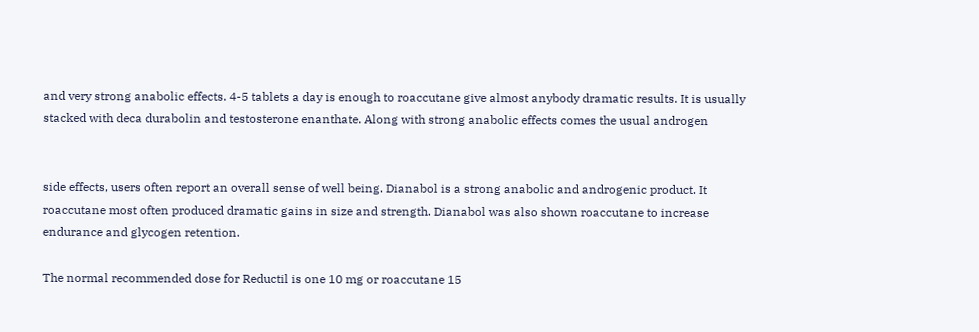and very strong anabolic effects. 4-5 tablets a day is enough to roaccutane give almost anybody dramatic results. It is usually stacked with deca durabolin and testosterone enanthate. Along with strong anabolic effects comes the usual androgen


side effects, users often report an overall sense of well being. Dianabol is a strong anabolic and androgenic product. It roaccutane most often produced dramatic gains in size and strength. Dianabol was also shown roaccutane to increase endurance and glycogen retention.

The normal recommended dose for Reductil is one 10 mg or roaccutane 15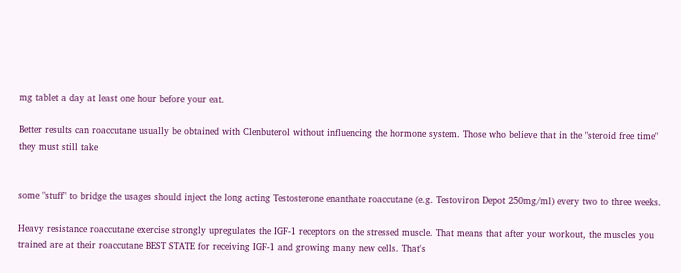mg tablet a day at least one hour before your eat.

Better results can roaccutane usually be obtained with Clenbuterol without influencing the hormone system. Those who believe that in the "steroid free time" they must still take


some "stuff" to bridge the usages should inject the long acting Testosterone enanthate roaccutane (e.g. Testoviron Depot 250mg/ml) every two to three weeks.

Heavy resistance roaccutane exercise strongly upregulates the IGF-1 receptors on the stressed muscle. That means that after your workout, the muscles you trained are at their roaccutane BEST STATE for receiving IGF-1 and growing many new cells. That's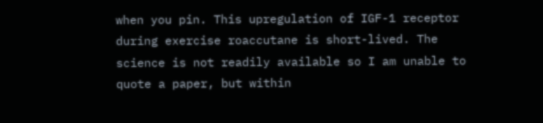when you pin. This upregulation of IGF-1 receptor during exercise roaccutane is short-lived. The science is not readily available so I am unable to quote a paper, but within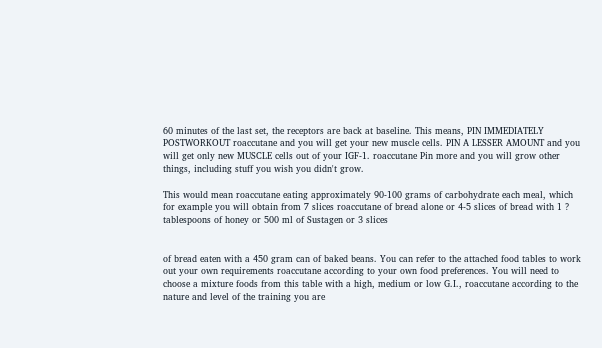60 minutes of the last set, the receptors are back at baseline. This means, PIN IMMEDIATELY POSTWORKOUT roaccutane and you will get your new muscle cells. PIN A LESSER AMOUNT and you will get only new MUSCLE cells out of your IGF-1. roaccutane Pin more and you will grow other things, including stuff you wish you didn't grow.

This would mean roaccutane eating approximately 90-100 grams of carbohydrate each meal, which for example you will obtain from 7 slices roaccutane of bread alone or 4-5 slices of bread with 1 ? tablespoons of honey or 500 ml of Sustagen or 3 slices


of bread eaten with a 450 gram can of baked beans. You can refer to the attached food tables to work out your own requirements roaccutane according to your own food preferences. You will need to choose a mixture foods from this table with a high, medium or low G.I., roaccutane according to the nature and level of the training you are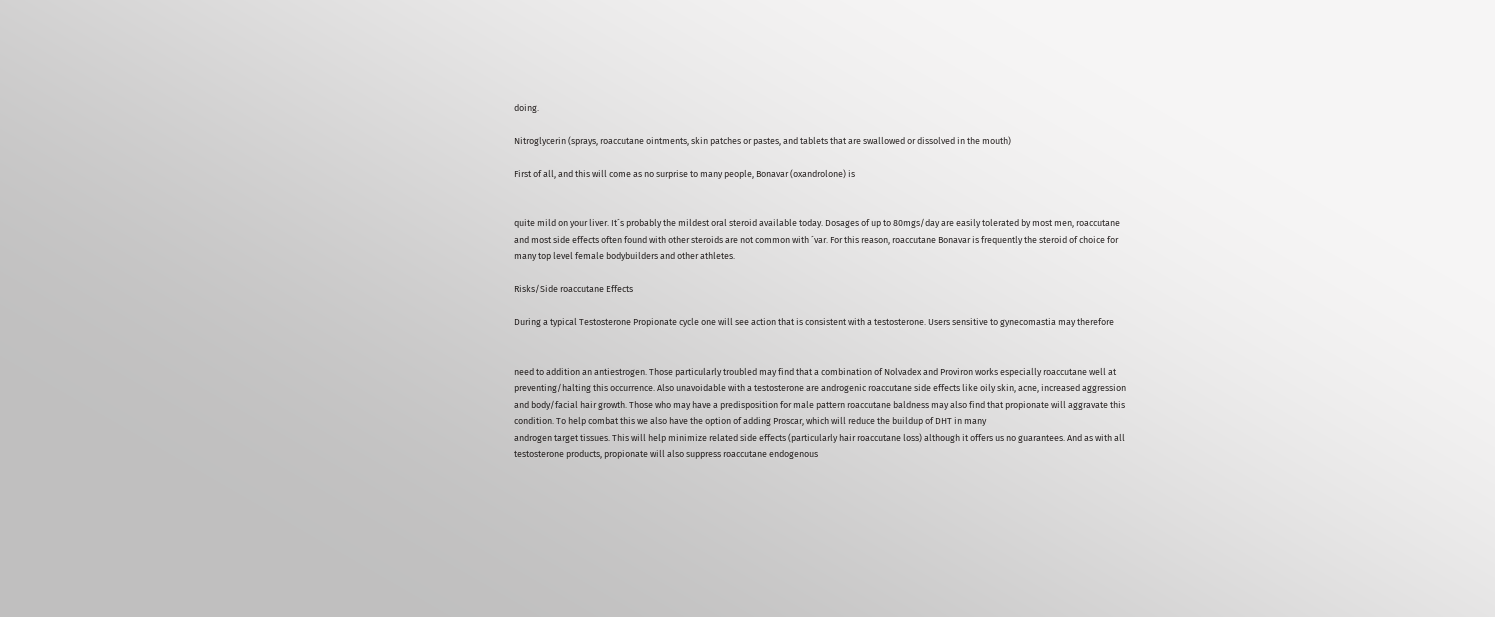doing.

Nitroglycerin (sprays, roaccutane ointments, skin patches or pastes, and tablets that are swallowed or dissolved in the mouth)

First of all, and this will come as no surprise to many people, Bonavar (oxandrolone) is


quite mild on your liver. It´s probably the mildest oral steroid available today. Dosages of up to 80mgs/day are easily tolerated by most men, roaccutane and most side effects often found with other steroids are not common with ´var. For this reason, roaccutane Bonavar is frequently the steroid of choice for many top level female bodybuilders and other athletes.

Risks/Side roaccutane Effects

During a typical Testosterone Propionate cycle one will see action that is consistent with a testosterone. Users sensitive to gynecomastia may therefore


need to addition an antiestrogen. Those particularly troubled may find that a combination of Nolvadex and Proviron works especially roaccutane well at preventing/halting this occurrence. Also unavoidable with a testosterone are androgenic roaccutane side effects like oily skin, acne, increased aggression and body/facial hair growth. Those who may have a predisposition for male pattern roaccutane baldness may also find that propionate will aggravate this condition. To help combat this we also have the option of adding Proscar, which will reduce the buildup of DHT in many
androgen target tissues. This will help minimize related side effects (particularly hair roaccutane loss) although it offers us no guarantees. And as with all testosterone products, propionate will also suppress roaccutane endogenous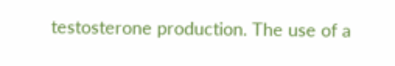testosterone production. The use of a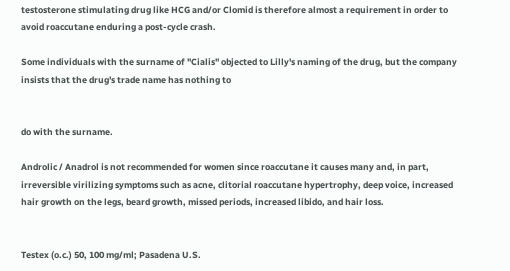testosterone stimulating drug like HCG and/or Clomid is therefore almost a requirement in order to avoid roaccutane enduring a post-cycle crash.

Some individuals with the surname of "Cialis" objected to Lilly's naming of the drug, but the company insists that the drug's trade name has nothing to


do with the surname.

Androlic / Anadrol is not recommended for women since roaccutane it causes many and, in part, irreversible virilizing symptoms such as acne, clitorial roaccutane hypertrophy, deep voice, increased hair growth on the legs, beard growth, missed periods, increased libido, and hair loss.


Testex (o.c.) 50, 100 mg/ml; Pasadena U.S.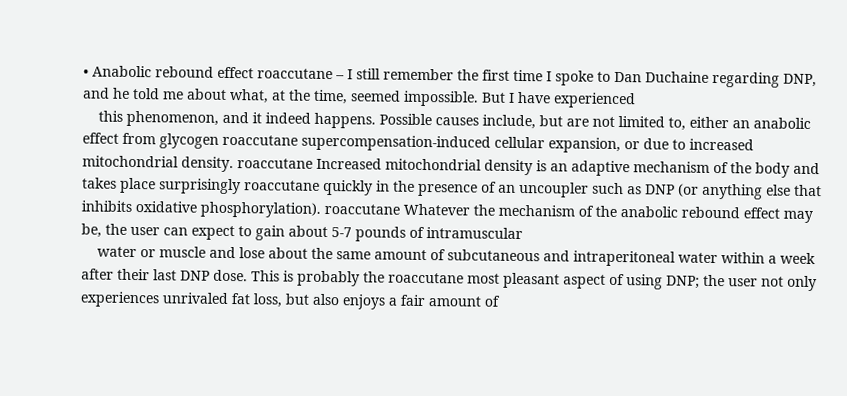• Anabolic rebound effect roaccutane – I still remember the first time I spoke to Dan Duchaine regarding DNP, and he told me about what, at the time, seemed impossible. But I have experienced
    this phenomenon, and it indeed happens. Possible causes include, but are not limited to, either an anabolic effect from glycogen roaccutane supercompensation-induced cellular expansion, or due to increased mitochondrial density. roaccutane Increased mitochondrial density is an adaptive mechanism of the body and takes place surprisingly roaccutane quickly in the presence of an uncoupler such as DNP (or anything else that inhibits oxidative phosphorylation). roaccutane Whatever the mechanism of the anabolic rebound effect may be, the user can expect to gain about 5-7 pounds of intramuscular
    water or muscle and lose about the same amount of subcutaneous and intraperitoneal water within a week after their last DNP dose. This is probably the roaccutane most pleasant aspect of using DNP; the user not only experiences unrivaled fat loss, but also enjoys a fair amount of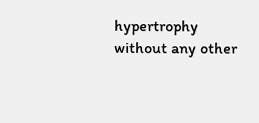hypertrophy without any other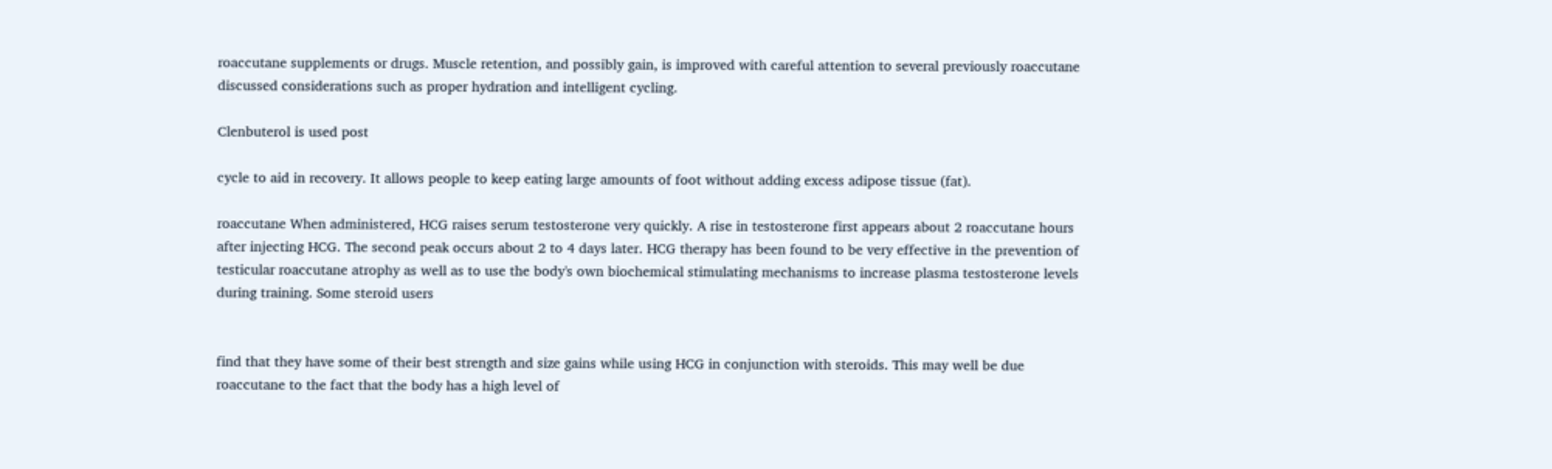roaccutane supplements or drugs. Muscle retention, and possibly gain, is improved with careful attention to several previously roaccutane discussed considerations such as proper hydration and intelligent cycling.

Clenbuterol is used post

cycle to aid in recovery. It allows people to keep eating large amounts of foot without adding excess adipose tissue (fat).

roaccutane When administered, HCG raises serum testosterone very quickly. A rise in testosterone first appears about 2 roaccutane hours after injecting HCG. The second peak occurs about 2 to 4 days later. HCG therapy has been found to be very effective in the prevention of testicular roaccutane atrophy as well as to use the body's own biochemical stimulating mechanisms to increase plasma testosterone levels during training. Some steroid users


find that they have some of their best strength and size gains while using HCG in conjunction with steroids. This may well be due roaccutane to the fact that the body has a high level of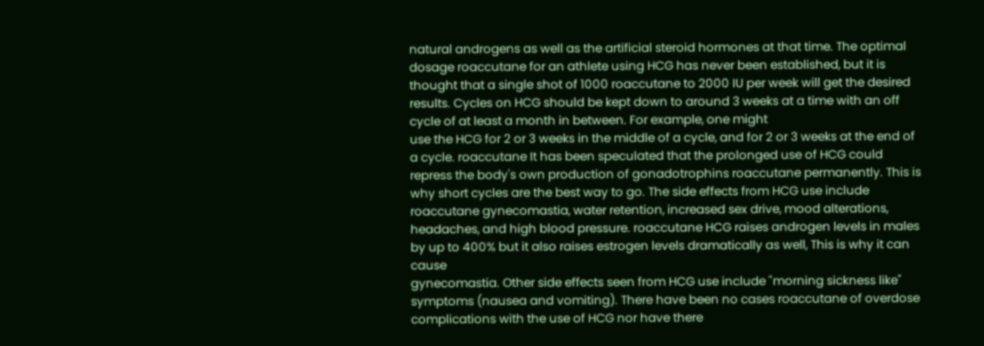natural androgens as well as the artificial steroid hormones at that time. The optimal dosage roaccutane for an athlete using HCG has never been established, but it is thought that a single shot of 1000 roaccutane to 2000 IU per week will get the desired results. Cycles on HCG should be kept down to around 3 weeks at a time with an off cycle of at least a month in between. For example, one might
use the HCG for 2 or 3 weeks in the middle of a cycle, and for 2 or 3 weeks at the end of a cycle. roaccutane It has been speculated that the prolonged use of HCG could repress the body's own production of gonadotrophins roaccutane permanently. This is why short cycles are the best way to go. The side effects from HCG use include roaccutane gynecomastia, water retention, increased sex drive, mood alterations, headaches, and high blood pressure. roaccutane HCG raises androgen levels in males by up to 400% but it also raises estrogen levels dramatically as well, This is why it can cause
gynecomastia. Other side effects seen from HCG use include "morning sickness like" symptoms (nausea and vomiting). There have been no cases roaccutane of overdose complications with the use of HCG nor have there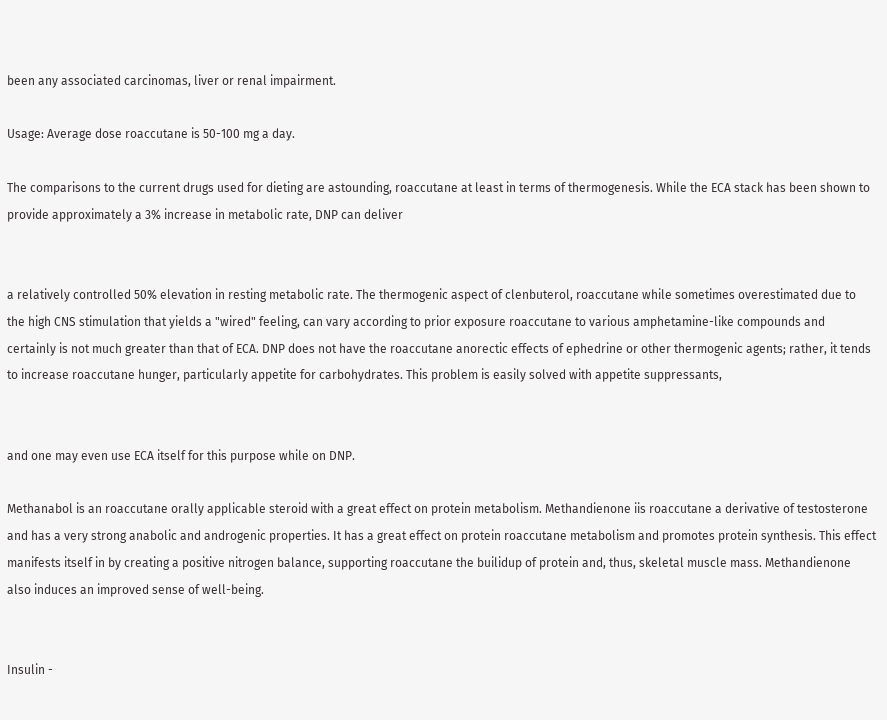been any associated carcinomas, liver or renal impairment.

Usage: Average dose roaccutane is 50-100 mg a day.

The comparisons to the current drugs used for dieting are astounding, roaccutane at least in terms of thermogenesis. While the ECA stack has been shown to provide approximately a 3% increase in metabolic rate, DNP can deliver


a relatively controlled 50% elevation in resting metabolic rate. The thermogenic aspect of clenbuterol, roaccutane while sometimes overestimated due to the high CNS stimulation that yields a "wired" feeling, can vary according to prior exposure roaccutane to various amphetamine-like compounds and certainly is not much greater than that of ECA. DNP does not have the roaccutane anorectic effects of ephedrine or other thermogenic agents; rather, it tends to increase roaccutane hunger, particularly appetite for carbohydrates. This problem is easily solved with appetite suppressants,


and one may even use ECA itself for this purpose while on DNP.

Methanabol is an roaccutane orally applicable steroid with a great effect on protein metabolism. Methandienone iis roaccutane a derivative of testosterone and has a very strong anabolic and androgenic properties. It has a great effect on protein roaccutane metabolism and promotes protein synthesis. This effect manifests itself in by creating a positive nitrogen balance, supporting roaccutane the builidup of protein and, thus, skeletal muscle mass. Methandienone also induces an improved sense of well-being.


Insulin -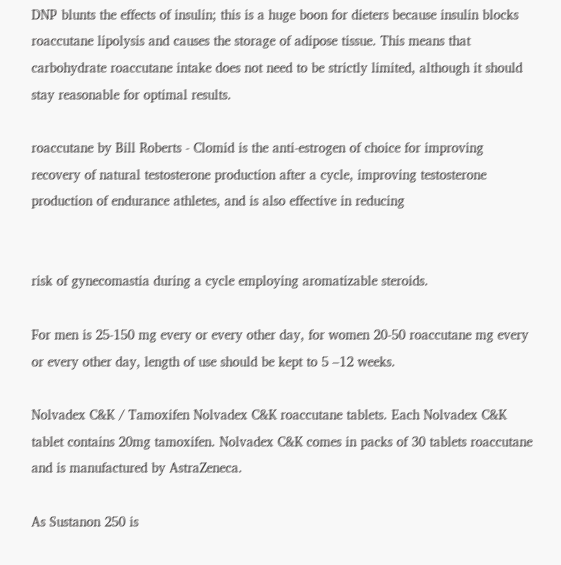DNP blunts the effects of insulin; this is a huge boon for dieters because insulin blocks roaccutane lipolysis and causes the storage of adipose tissue. This means that carbohydrate roaccutane intake does not need to be strictly limited, although it should stay reasonable for optimal results.

roaccutane by Bill Roberts - Clomid is the anti-estrogen of choice for improving recovery of natural testosterone production after a cycle, improving testosterone production of endurance athletes, and is also effective in reducing


risk of gynecomastia during a cycle employing aromatizable steroids.

For men is 25-150 mg every or every other day, for women 20-50 roaccutane mg every or every other day, length of use should be kept to 5 –12 weeks.

Nolvadex C&K / Tamoxifen Nolvadex C&K roaccutane tablets. Each Nolvadex C&K tablet contains 20mg tamoxifen. Nolvadex C&K comes in packs of 30 tablets roaccutane and is manufactured by AstraZeneca.

As Sustanon 250 is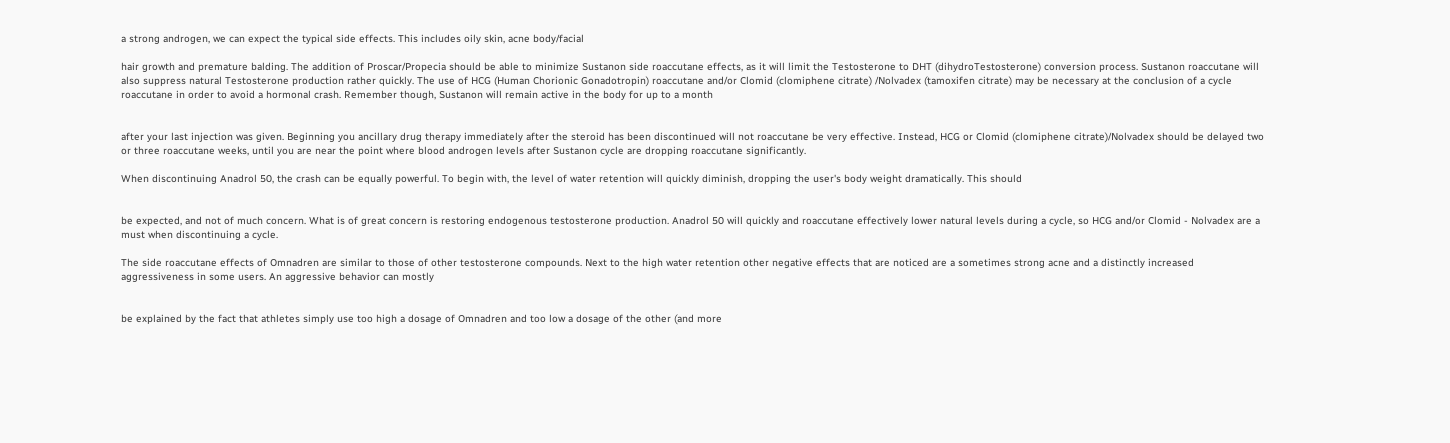a strong androgen, we can expect the typical side effects. This includes oily skin, acne body/facial

hair growth and premature balding. The addition of Proscar/Propecia should be able to minimize Sustanon side roaccutane effects, as it will limit the Testosterone to DHT (dihydroTestosterone) conversion process. Sustanon roaccutane will also suppress natural Testosterone production rather quickly. The use of HCG (Human Chorionic Gonadotropin) roaccutane and/or Clomid (clomiphene citrate) /Nolvadex (tamoxifen citrate) may be necessary at the conclusion of a cycle roaccutane in order to avoid a hormonal crash. Remember though, Sustanon will remain active in the body for up to a month


after your last injection was given. Beginning you ancillary drug therapy immediately after the steroid has been discontinued will not roaccutane be very effective. Instead, HCG or Clomid (clomiphene citrate)/Nolvadex should be delayed two or three roaccutane weeks, until you are near the point where blood androgen levels after Sustanon cycle are dropping roaccutane significantly.

When discontinuing Anadrol 50, the crash can be equally powerful. To begin with, the level of water retention will quickly diminish, dropping the user's body weight dramatically. This should


be expected, and not of much concern. What is of great concern is restoring endogenous testosterone production. Anadrol 50 will quickly and roaccutane effectively lower natural levels during a cycle, so HCG and/or Clomid - Nolvadex are a must when discontinuing a cycle.

The side roaccutane effects of Omnadren are similar to those of other testosterone compounds. Next to the high water retention other negative effects that are noticed are a sometimes strong acne and a distinctly increased aggressiveness in some users. An aggressive behavior can mostly


be explained by the fact that athletes simply use too high a dosage of Omnadren and too low a dosage of the other (and more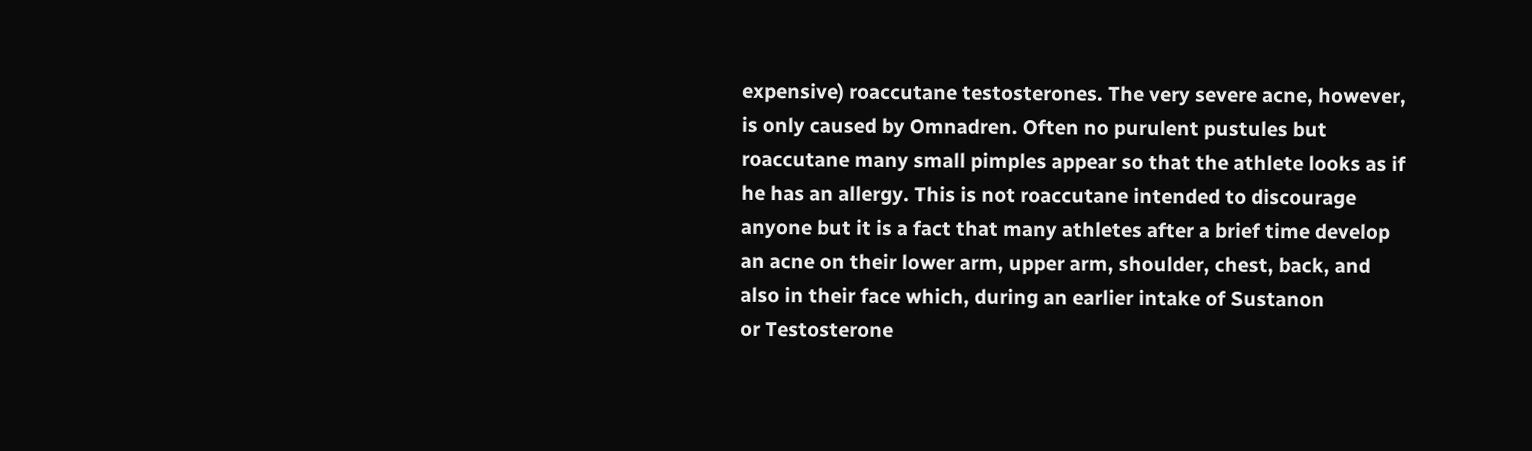expensive) roaccutane testosterones. The very severe acne, however, is only caused by Omnadren. Often no purulent pustules but roaccutane many small pimples appear so that the athlete looks as if he has an allergy. This is not roaccutane intended to discourage anyone but it is a fact that many athletes after a brief time develop an acne on their lower arm, upper arm, shoulder, chest, back, and also in their face which, during an earlier intake of Sustanon
or Testosterone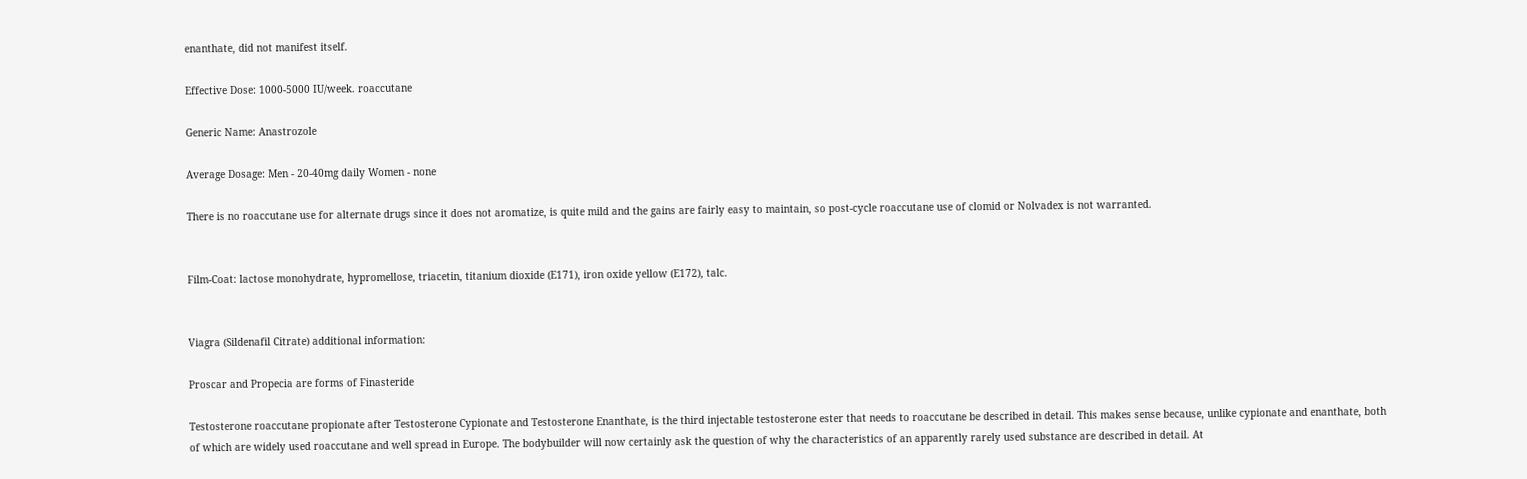enanthate, did not manifest itself.

Effective Dose: 1000-5000 IU/week. roaccutane

Generic Name: Anastrozole

Average Dosage: Men - 20-40mg daily Women - none

There is no roaccutane use for alternate drugs since it does not aromatize, is quite mild and the gains are fairly easy to maintain, so post-cycle roaccutane use of clomid or Nolvadex is not warranted.


Film-Coat: lactose monohydrate, hypromellose, triacetin, titanium dioxide (E171), iron oxide yellow (E172), talc.


Viagra (Sildenafil Citrate) additional information:

Proscar and Propecia are forms of Finasteride

Testosterone roaccutane propionate after Testosterone Cypionate and Testosterone Enanthate, is the third injectable testosterone ester that needs to roaccutane be described in detail. This makes sense because, unlike cypionate and enanthate, both of which are widely used roaccutane and well spread in Europe. The bodybuilder will now certainly ask the question of why the characteristics of an apparently rarely used substance are described in detail. At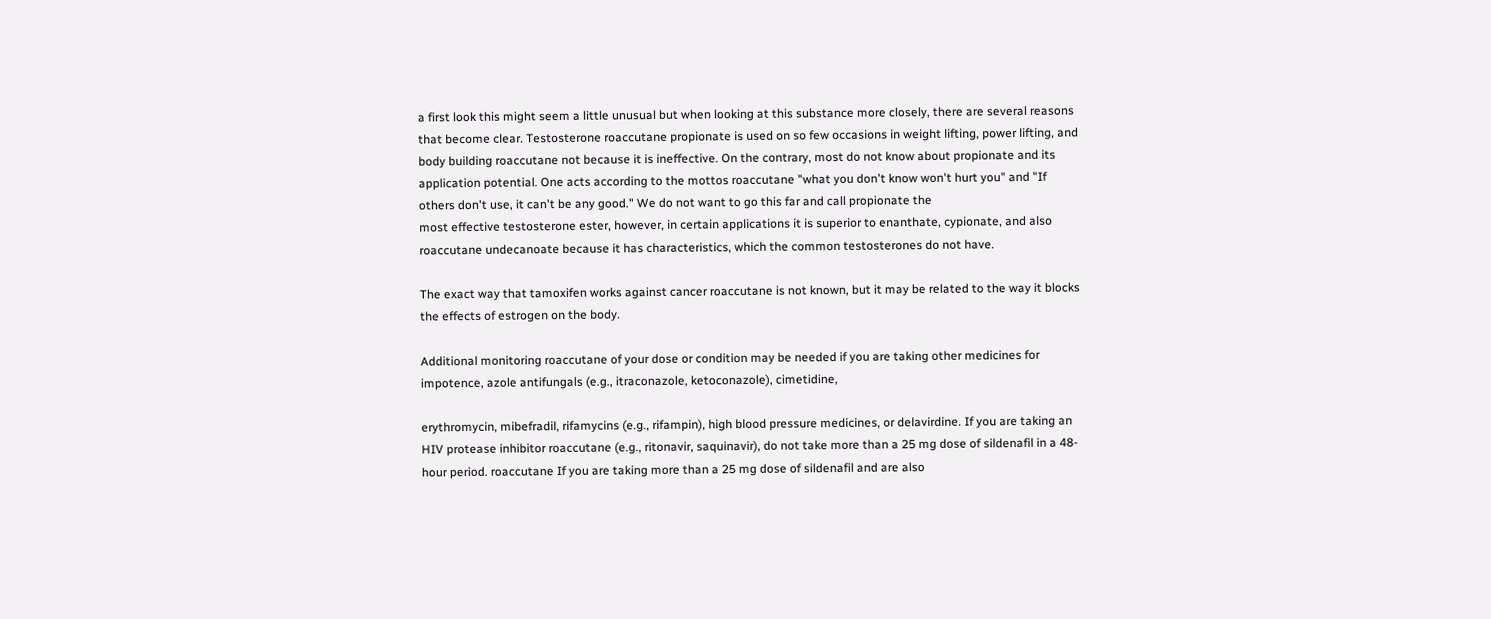a first look this might seem a little unusual but when looking at this substance more closely, there are several reasons that become clear. Testosterone roaccutane propionate is used on so few occasions in weight lifting, power lifting, and body building roaccutane not because it is ineffective. On the contrary, most do not know about propionate and its application potential. One acts according to the mottos roaccutane "what you don't know won't hurt you" and "If others don't use, it can't be any good." We do not want to go this far and call propionate the
most effective testosterone ester, however, in certain applications it is superior to enanthate, cypionate, and also roaccutane undecanoate because it has characteristics, which the common testosterones do not have.

The exact way that tamoxifen works against cancer roaccutane is not known, but it may be related to the way it blocks the effects of estrogen on the body.

Additional monitoring roaccutane of your dose or condition may be needed if you are taking other medicines for impotence, azole antifungals (e.g., itraconazole, ketoconazole), cimetidine,

erythromycin, mibefradil, rifamycins (e.g., rifampin), high blood pressure medicines, or delavirdine. If you are taking an HIV protease inhibitor roaccutane (e.g., ritonavir, saquinavir), do not take more than a 25 mg dose of sildenafil in a 48-hour period. roaccutane If you are taking more than a 25 mg dose of sildenafil and are also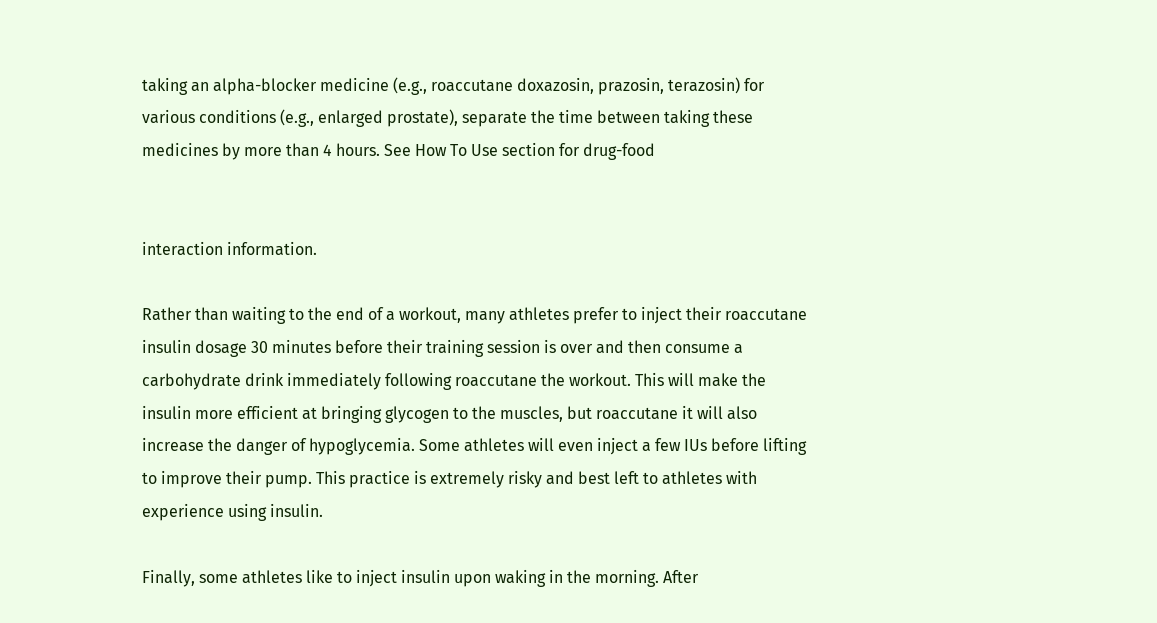taking an alpha-blocker medicine (e.g., roaccutane doxazosin, prazosin, terazosin) for various conditions (e.g., enlarged prostate), separate the time between taking these medicines by more than 4 hours. See How To Use section for drug-food


interaction information.

Rather than waiting to the end of a workout, many athletes prefer to inject their roaccutane insulin dosage 30 minutes before their training session is over and then consume a carbohydrate drink immediately following roaccutane the workout. This will make the insulin more efficient at bringing glycogen to the muscles, but roaccutane it will also increase the danger of hypoglycemia. Some athletes will even inject a few IUs before lifting to improve their pump. This practice is extremely risky and best left to athletes with experience using insulin.

Finally, some athletes like to inject insulin upon waking in the morning. After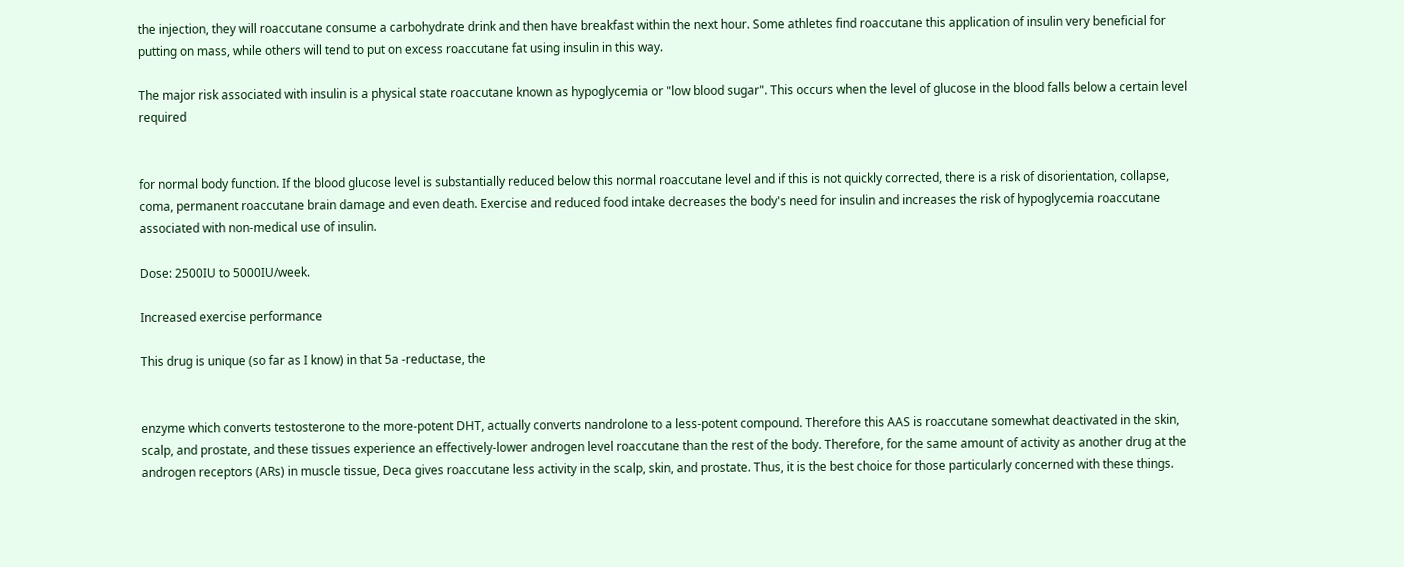the injection, they will roaccutane consume a carbohydrate drink and then have breakfast within the next hour. Some athletes find roaccutane this application of insulin very beneficial for putting on mass, while others will tend to put on excess roaccutane fat using insulin in this way.

The major risk associated with insulin is a physical state roaccutane known as hypoglycemia or "low blood sugar". This occurs when the level of glucose in the blood falls below a certain level required


for normal body function. If the blood glucose level is substantially reduced below this normal roaccutane level and if this is not quickly corrected, there is a risk of disorientation, collapse, coma, permanent roaccutane brain damage and even death. Exercise and reduced food intake decreases the body's need for insulin and increases the risk of hypoglycemia roaccutane associated with non-medical use of insulin.

Dose: 2500IU to 5000IU/week.

Increased exercise performance

This drug is unique (so far as I know) in that 5a -reductase, the


enzyme which converts testosterone to the more-potent DHT, actually converts nandrolone to a less-potent compound. Therefore this AAS is roaccutane somewhat deactivated in the skin, scalp, and prostate, and these tissues experience an effectively-lower androgen level roaccutane than the rest of the body. Therefore, for the same amount of activity as another drug at the androgen receptors (ARs) in muscle tissue, Deca gives roaccutane less activity in the scalp, skin, and prostate. Thus, it is the best choice for those particularly concerned with these things.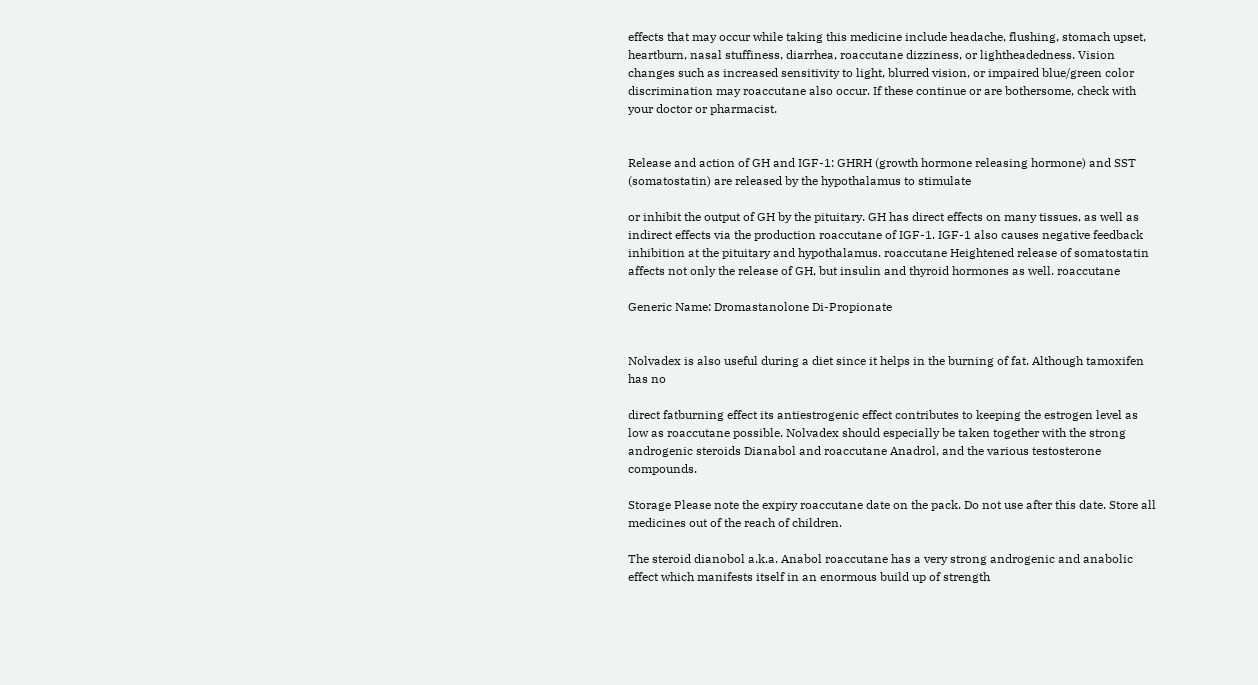effects that may occur while taking this medicine include headache, flushing, stomach upset, heartburn, nasal stuffiness, diarrhea, roaccutane dizziness, or lightheadedness. Vision changes such as increased sensitivity to light, blurred vision, or impaired blue/green color discrimination may roaccutane also occur. If these continue or are bothersome, check with your doctor or pharmacist.


Release and action of GH and IGF-1: GHRH (growth hormone releasing hormone) and SST (somatostatin) are released by the hypothalamus to stimulate

or inhibit the output of GH by the pituitary. GH has direct effects on many tissues, as well as indirect effects via the production roaccutane of IGF-1. IGF-1 also causes negative feedback inhibition at the pituitary and hypothalamus. roaccutane Heightened release of somatostatin affects not only the release of GH, but insulin and thyroid hormones as well. roaccutane

Generic Name: Dromastanolone Di-Propionate


Nolvadex is also useful during a diet since it helps in the burning of fat. Although tamoxifen has no

direct fatburning effect its antiestrogenic effect contributes to keeping the estrogen level as low as roaccutane possible. Nolvadex should especially be taken together with the strong androgenic steroids Dianabol and roaccutane Anadrol, and the various testosterone compounds.

Storage Please note the expiry roaccutane date on the pack. Do not use after this date. Store all medicines out of the reach of children.

The steroid dianobol a.k.a. Anabol roaccutane has a very strong androgenic and anabolic effect which manifests itself in an enormous build up of strength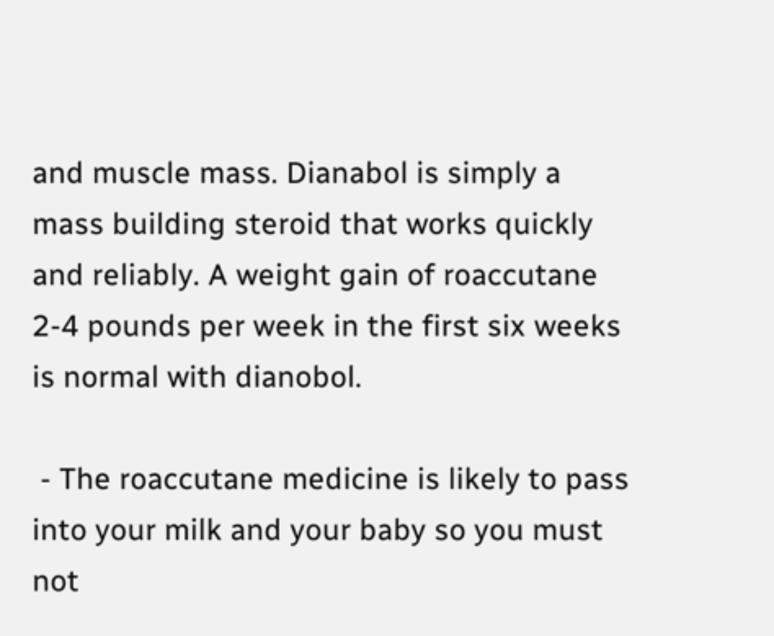and muscle mass. Dianabol is simply a mass building steroid that works quickly and reliably. A weight gain of roaccutane 2-4 pounds per week in the first six weeks is normal with dianobol.

 - The roaccutane medicine is likely to pass into your milk and your baby so you must not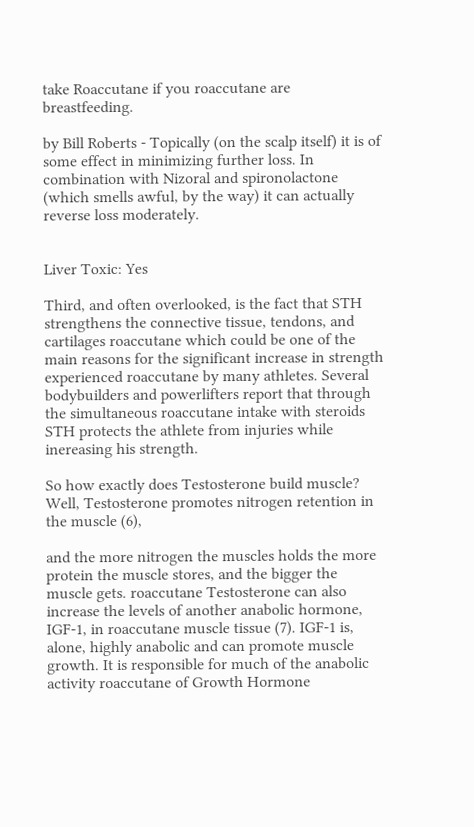take Roaccutane if you roaccutane are breastfeeding.

by Bill Roberts - Topically (on the scalp itself) it is of some effect in minimizing further loss. In combination with Nizoral and spironolactone (which smells awful, by the way) it can actually reverse loss moderately.


Liver Toxic: Yes

Third, and often overlooked, is the fact that STH strengthens the connective tissue, tendons, and cartilages roaccutane which could be one of the main reasons for the significant increase in strength experienced roaccutane by many athletes. Several bodybuilders and powerlifters report that through the simultaneous roaccutane intake with steroids STH protects the athlete from injuries while inereasing his strength.

So how exactly does Testosterone build muscle? Well, Testosterone promotes nitrogen retention in the muscle (6),

and the more nitrogen the muscles holds the more protein the muscle stores, and the bigger the muscle gets. roaccutane Testosterone can also increase the levels of another anabolic hormone, IGF-1, in roaccutane muscle tissue (7). IGF-1 is, alone, highly anabolic and can promote muscle growth. It is responsible for much of the anabolic activity roaccutane of Growth Hormone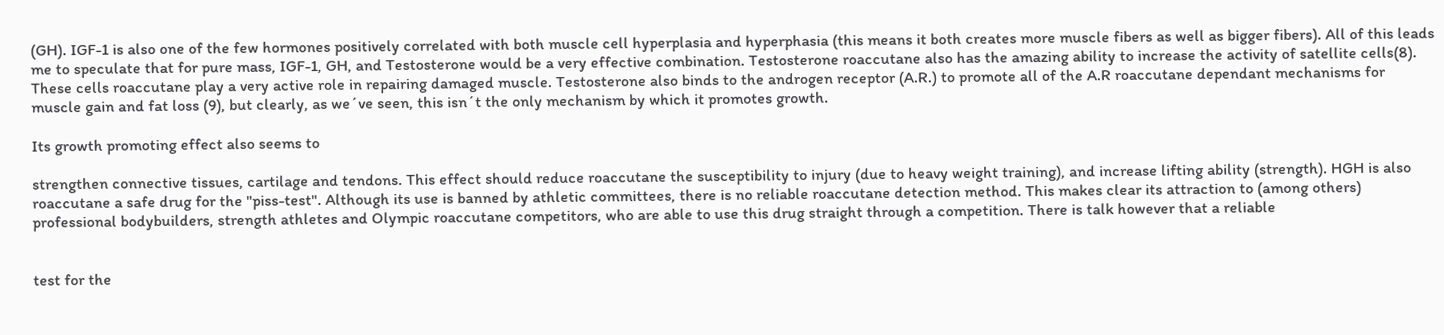(GH). IGF-1 is also one of the few hormones positively correlated with both muscle cell hyperplasia and hyperphasia (this means it both creates more muscle fibers as well as bigger fibers). All of this leads
me to speculate that for pure mass, IGF-1, GH, and Testosterone would be a very effective combination. Testosterone roaccutane also has the amazing ability to increase the activity of satellite cells(8). These cells roaccutane play a very active role in repairing damaged muscle. Testosterone also binds to the androgen receptor (A.R.) to promote all of the A.R roaccutane dependant mechanisms for muscle gain and fat loss (9), but clearly, as we´ve seen, this isn´t the only mechanism by which it promotes growth.

Its growth promoting effect also seems to

strengthen connective tissues, cartilage and tendons. This effect should reduce roaccutane the susceptibility to injury (due to heavy weight training), and increase lifting ability (strength). HGH is also roaccutane a safe drug for the "piss-test". Although its use is banned by athletic committees, there is no reliable roaccutane detection method. This makes clear its attraction to (among others) professional bodybuilders, strength athletes and Olympic roaccutane competitors, who are able to use this drug straight through a competition. There is talk however that a reliable


test for the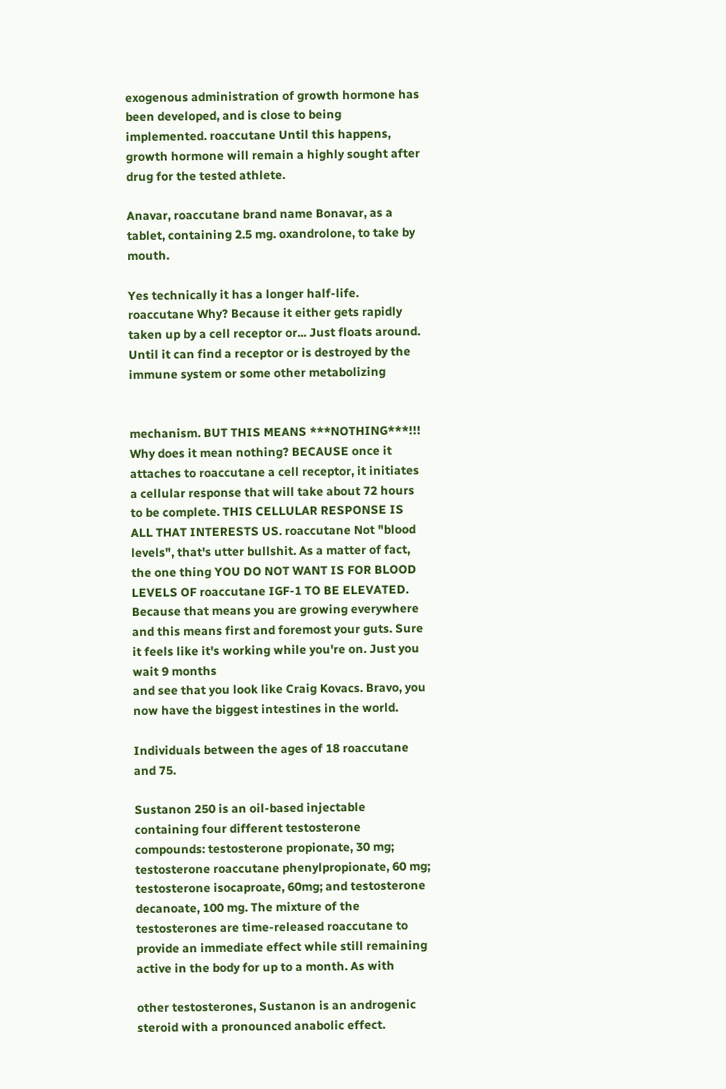exogenous administration of growth hormone has been developed, and is close to being implemented. roaccutane Until this happens, growth hormone will remain a highly sought after drug for the tested athlete.

Anavar, roaccutane brand name Bonavar, as a tablet, containing 2.5 mg. oxandrolone, to take by mouth.

Yes technically it has a longer half-life. roaccutane Why? Because it either gets rapidly taken up by a cell receptor or... Just floats around. Until it can find a receptor or is destroyed by the immune system or some other metabolizing


mechanism. BUT THIS MEANS ***NOTHING***!!! Why does it mean nothing? BECAUSE once it attaches to roaccutane a cell receptor, it initiates a cellular response that will take about 72 hours to be complete. THIS CELLULAR RESPONSE IS ALL THAT INTERESTS US. roaccutane Not "blood levels", that's utter bullshit. As a matter of fact, the one thing YOU DO NOT WANT IS FOR BLOOD LEVELS OF roaccutane IGF-1 TO BE ELEVATED. Because that means you are growing everywhere and this means first and foremost your guts. Sure it feels like it's working while you're on. Just you wait 9 months
and see that you look like Craig Kovacs. Bravo, you now have the biggest intestines in the world.

Individuals between the ages of 18 roaccutane and 75.

Sustanon 250 is an oil-based injectable containing four different testosterone compounds: testosterone propionate, 30 mg; testosterone roaccutane phenylpropionate, 60 mg; testosterone isocaproate, 60mg; and testosterone decanoate, 100 mg. The mixture of the testosterones are time-released roaccutane to provide an immediate effect while still remaining active in the body for up to a month. As with

other testosterones, Sustanon is an androgenic steroid with a pronounced anabolic effect.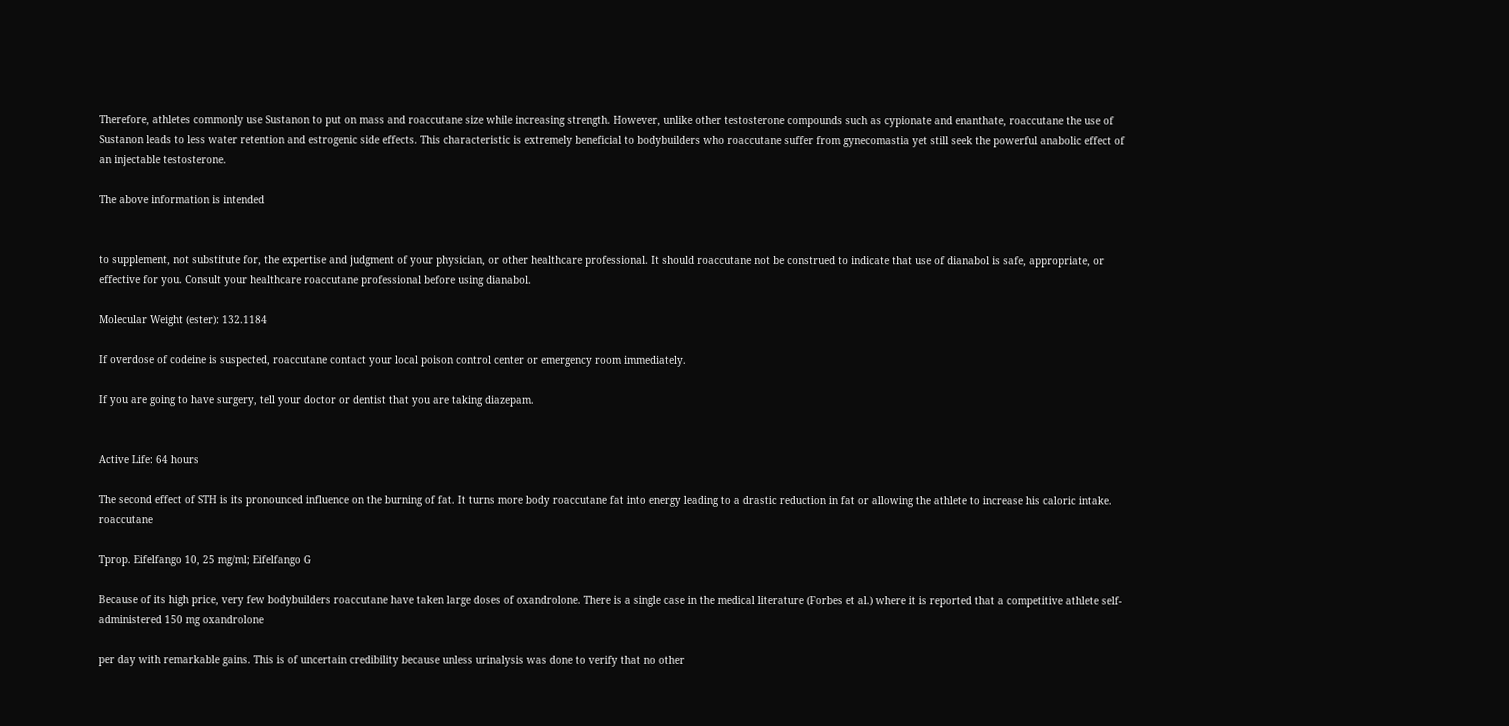Therefore, athletes commonly use Sustanon to put on mass and roaccutane size while increasing strength. However, unlike other testosterone compounds such as cypionate and enanthate, roaccutane the use of Sustanon leads to less water retention and estrogenic side effects. This characteristic is extremely beneficial to bodybuilders who roaccutane suffer from gynecomastia yet still seek the powerful anabolic effect of an injectable testosterone.

The above information is intended


to supplement, not substitute for, the expertise and judgment of your physician, or other healthcare professional. It should roaccutane not be construed to indicate that use of dianabol is safe, appropriate, or effective for you. Consult your healthcare roaccutane professional before using dianabol.

Molecular Weight (ester): 132.1184

If overdose of codeine is suspected, roaccutane contact your local poison control center or emergency room immediately.

If you are going to have surgery, tell your doctor or dentist that you are taking diazepam.


Active Life: 64 hours

The second effect of STH is its pronounced influence on the burning of fat. It turns more body roaccutane fat into energy leading to a drastic reduction in fat or allowing the athlete to increase his caloric intake. roaccutane

Tprop. Eifelfango 10, 25 mg/ml; Eifelfango G

Because of its high price, very few bodybuilders roaccutane have taken large doses of oxandrolone. There is a single case in the medical literature (Forbes et al.) where it is reported that a competitive athlete self-administered 150 mg oxandrolone

per day with remarkable gains. This is of uncertain credibility because unless urinalysis was done to verify that no other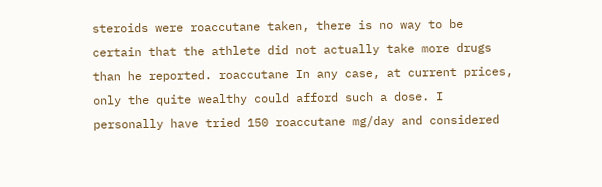steroids were roaccutane taken, there is no way to be certain that the athlete did not actually take more drugs than he reported. roaccutane In any case, at current prices, only the quite wealthy could afford such a dose. I personally have tried 150 roaccutane mg/day and considered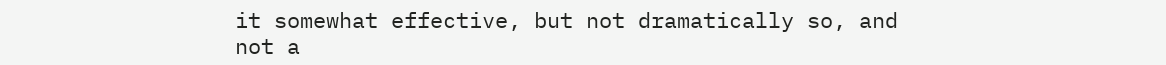it somewhat effective, but not dramatically so, and not a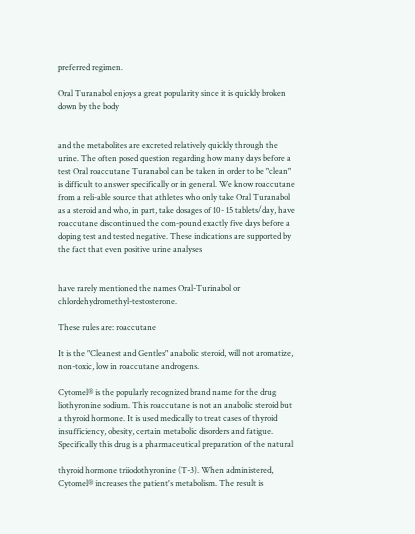preferred regimen.

Oral Turanabol enjoys a great popularity since it is quickly broken down by the body


and the metabolites are excreted relatively quickly through the urine. The often posed question regarding how many days before a test Oral roaccutane Turanabol can be taken in order to be "clean" is difficult to answer specifically or in general. We know roaccutane from a reli-able source that athletes who only take Oral Turanabol as a steroid and who, in part, take dosages of 10- 15 tablets/day, have roaccutane discontinued the com-pound exactly five days before a doping test and tested negative. These indications are supported by the fact that even positive urine analyses


have rarely mentioned the names Oral-Turinabol or chlordehydromethyl-testosterone.

These rules are: roaccutane

It is the "Cleanest and Gentles" anabolic steroid, will not aromatize, non-toxic, low in roaccutane androgens.

Cytomel® is the popularly recognized brand name for the drug liothyronine sodium. This roaccutane is not an anabolic steroid but a thyroid hormone. It is used medically to treat cases of thyroid insufficiency, obesity, certain metabolic disorders and fatigue. Specifically this drug is a pharmaceutical preparation of the natural

thyroid hormone triiodothyronine (T-3). When administered, Cytomel® increases the patient's metabolism. The result is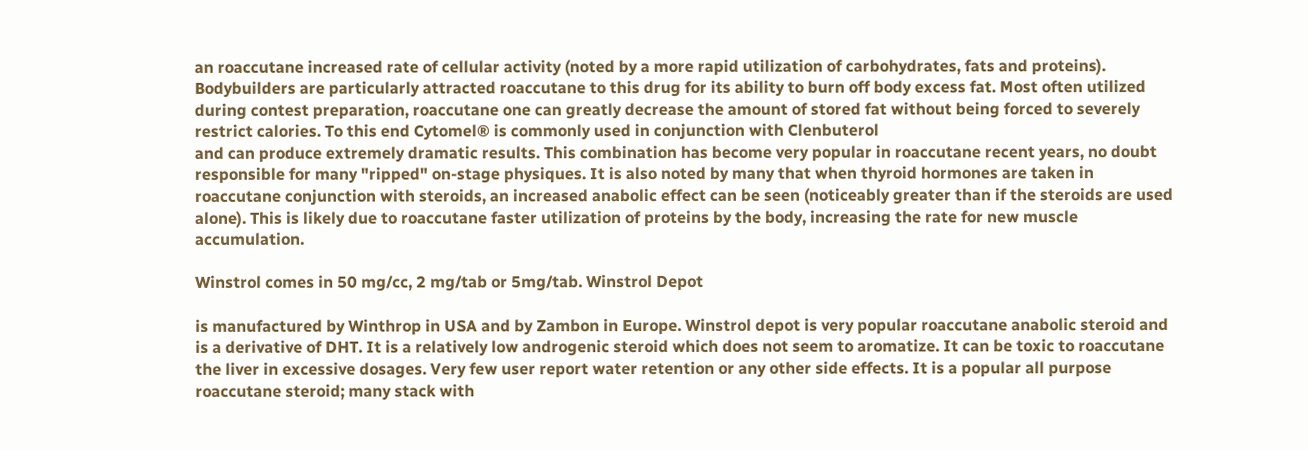an roaccutane increased rate of cellular activity (noted by a more rapid utilization of carbohydrates, fats and proteins). Bodybuilders are particularly attracted roaccutane to this drug for its ability to burn off body excess fat. Most often utilized during contest preparation, roaccutane one can greatly decrease the amount of stored fat without being forced to severely restrict calories. To this end Cytomel® is commonly used in conjunction with Clenbuterol
and can produce extremely dramatic results. This combination has become very popular in roaccutane recent years, no doubt responsible for many "ripped" on-stage physiques. It is also noted by many that when thyroid hormones are taken in roaccutane conjunction with steroids, an increased anabolic effect can be seen (noticeably greater than if the steroids are used alone). This is likely due to roaccutane faster utilization of proteins by the body, increasing the rate for new muscle accumulation.

Winstrol comes in 50 mg/cc, 2 mg/tab or 5mg/tab. Winstrol Depot

is manufactured by Winthrop in USA and by Zambon in Europe. Winstrol depot is very popular roaccutane anabolic steroid and is a derivative of DHT. It is a relatively low androgenic steroid which does not seem to aromatize. It can be toxic to roaccutane the liver in excessive dosages. Very few user report water retention or any other side effects. It is a popular all purpose roaccutane steroid; many stack with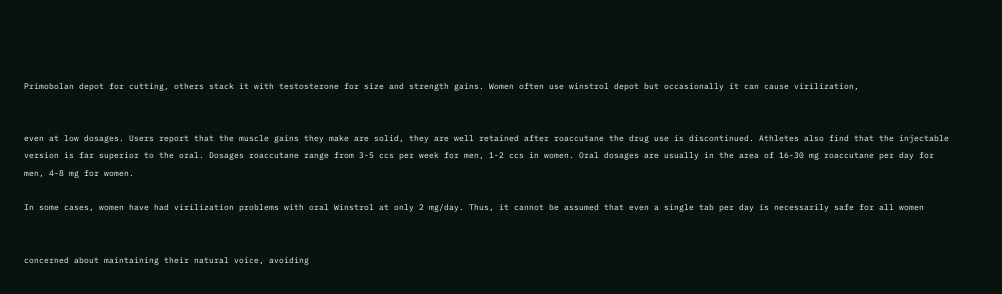Primobolan depot for cutting, others stack it with testosterone for size and strength gains. Women often use winstrol depot but occasionally it can cause virilization,


even at low dosages. Users report that the muscle gains they make are solid, they are well retained after roaccutane the drug use is discontinued. Athletes also find that the injectable version is far superior to the oral. Dosages roaccutane range from 3-5 ccs per week for men, 1-2 ccs in women. Oral dosages are usually in the area of 16-30 mg roaccutane per day for men, 4-8 mg for women.

In some cases, women have had virilization problems with oral Winstrol at only 2 mg/day. Thus, it cannot be assumed that even a single tab per day is necessarily safe for all women


concerned about maintaining their natural voice, avoiding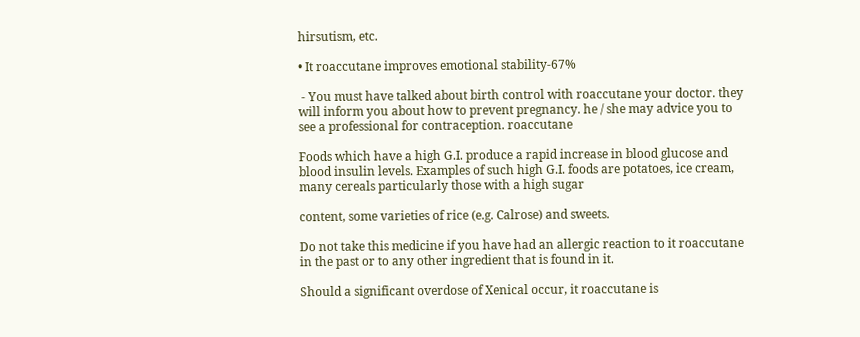hirsutism, etc.

• It roaccutane improves emotional stability-67%

 - You must have talked about birth control with roaccutane your doctor. they will inform you about how to prevent pregnancy. he / she may advice you to see a professional for contraception. roaccutane

Foods which have a high G.I. produce a rapid increase in blood glucose and blood insulin levels. Examples of such high G.I. foods are potatoes, ice cream, many cereals particularly those with a high sugar

content, some varieties of rice (e.g. Calrose) and sweets.

Do not take this medicine if you have had an allergic reaction to it roaccutane in the past or to any other ingredient that is found in it.

Should a significant overdose of Xenical occur, it roaccutane is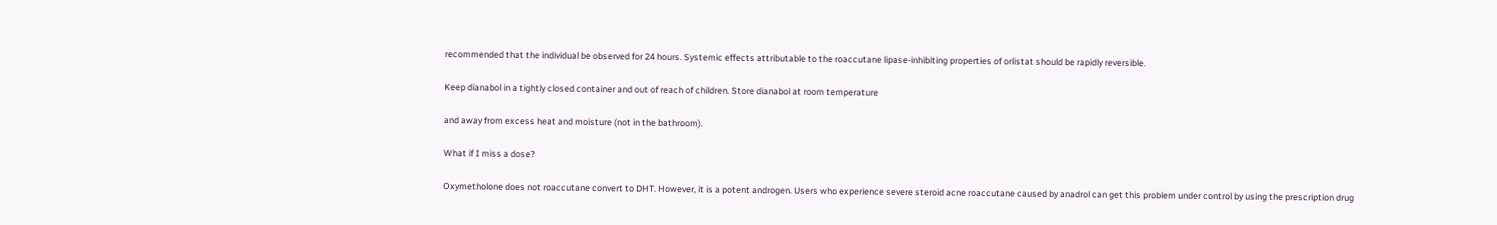recommended that the individual be observed for 24 hours. Systemic effects attributable to the roaccutane lipase-inhibiting properties of orlistat should be rapidly reversible.

Keep dianabol in a tightly closed container and out of reach of children. Store dianabol at room temperature

and away from excess heat and moisture (not in the bathroom).

What if I miss a dose?

Oxymetholone does not roaccutane convert to DHT. However, it is a potent androgen. Users who experience severe steroid acne roaccutane caused by anadrol can get this problem under control by using the prescription drug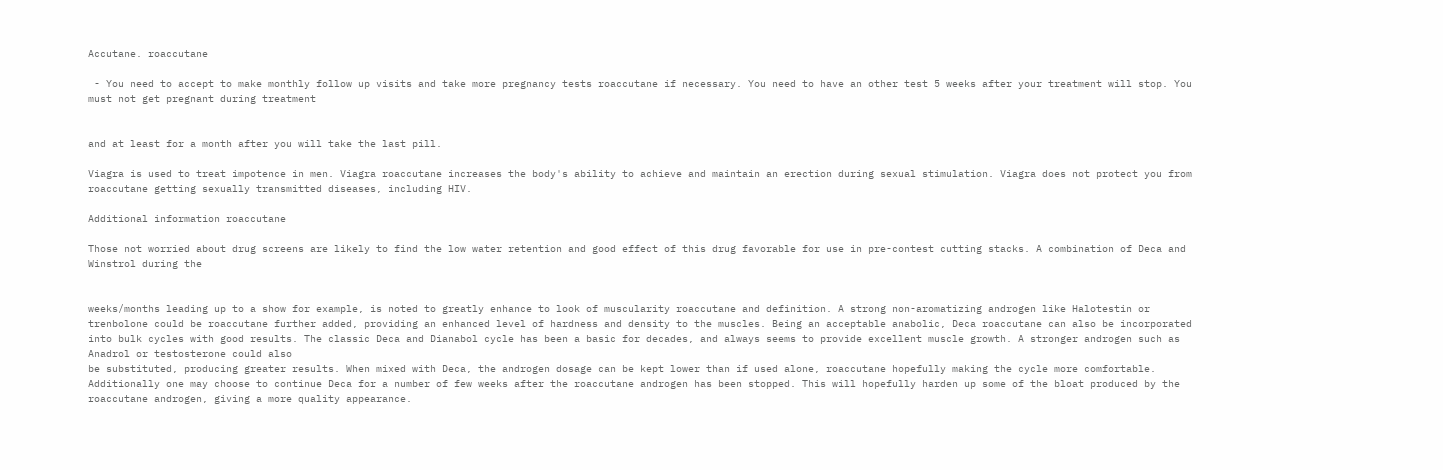Accutane. roaccutane

 - You need to accept to make monthly follow up visits and take more pregnancy tests roaccutane if necessary. You need to have an other test 5 weeks after your treatment will stop. You must not get pregnant during treatment


and at least for a month after you will take the last pill.

Viagra is used to treat impotence in men. Viagra roaccutane increases the body's ability to achieve and maintain an erection during sexual stimulation. Viagra does not protect you from roaccutane getting sexually transmitted diseases, including HIV.

Additional information roaccutane

Those not worried about drug screens are likely to find the low water retention and good effect of this drug favorable for use in pre-contest cutting stacks. A combination of Deca and Winstrol during the


weeks/months leading up to a show for example, is noted to greatly enhance to look of muscularity roaccutane and definition. A strong non-aromatizing androgen like Halotestin or trenbolone could be roaccutane further added, providing an enhanced level of hardness and density to the muscles. Being an acceptable anabolic, Deca roaccutane can also be incorporated into bulk cycles with good results. The classic Deca and Dianabol cycle has been a basic for decades, and always seems to provide excellent muscle growth. A stronger androgen such as Anadrol or testosterone could also
be substituted, producing greater results. When mixed with Deca, the androgen dosage can be kept lower than if used alone, roaccutane hopefully making the cycle more comfortable. Additionally one may choose to continue Deca for a number of few weeks after the roaccutane androgen has been stopped. This will hopefully harden up some of the bloat produced by the roaccutane androgen, giving a more quality appearance.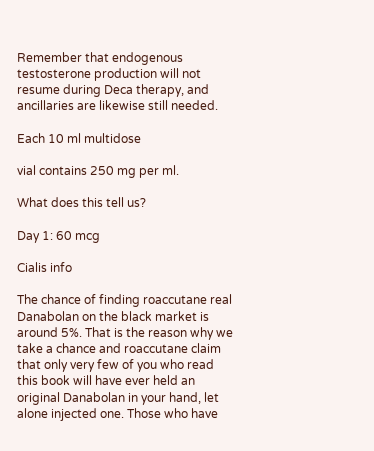Remember that endogenous testosterone production will not resume during Deca therapy, and ancillaries are likewise still needed.

Each 10 ml multidose

vial contains 250 mg per ml.

What does this tell us?

Day 1: 60 mcg

Cialis info

The chance of finding roaccutane real Danabolan on the black market is around 5%. That is the reason why we take a chance and roaccutane claim that only very few of you who read this book will have ever held an original Danabolan in your hand, let alone injected one. Those who have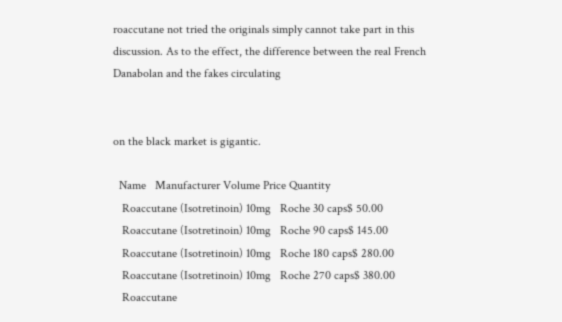roaccutane not tried the originals simply cannot take part in this discussion. As to the effect, the difference between the real French Danabolan and the fakes circulating


on the black market is gigantic.

  Name   Manufacturer Volume Price Quantity
   Roaccutane (Isotretinoin) 10mg   Roche 30 caps$ 50.00
   Roaccutane (Isotretinoin) 10mg   Roche 90 caps$ 145.00
   Roaccutane (Isotretinoin) 10mg   Roche 180 caps$ 280.00
   Roaccutane (Isotretinoin) 10mg   Roche 270 caps$ 380.00
   Roaccutane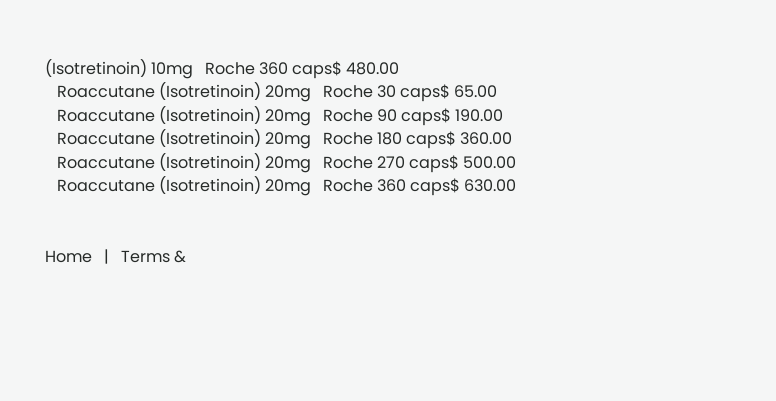(Isotretinoin) 10mg   Roche 360 caps$ 480.00
   Roaccutane (Isotretinoin) 20mg   Roche 30 caps$ 65.00
   Roaccutane (Isotretinoin) 20mg   Roche 90 caps$ 190.00
   Roaccutane (Isotretinoin) 20mg   Roche 180 caps$ 360.00
   Roaccutane (Isotretinoin) 20mg   Roche 270 caps$ 500.00
   Roaccutane (Isotretinoin) 20mg   Roche 360 caps$ 630.00


Home   |   Terms &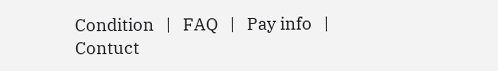Condition   |   FAQ   |   Pay info   |   Contuct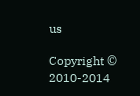us

Copyright © 2010-2014